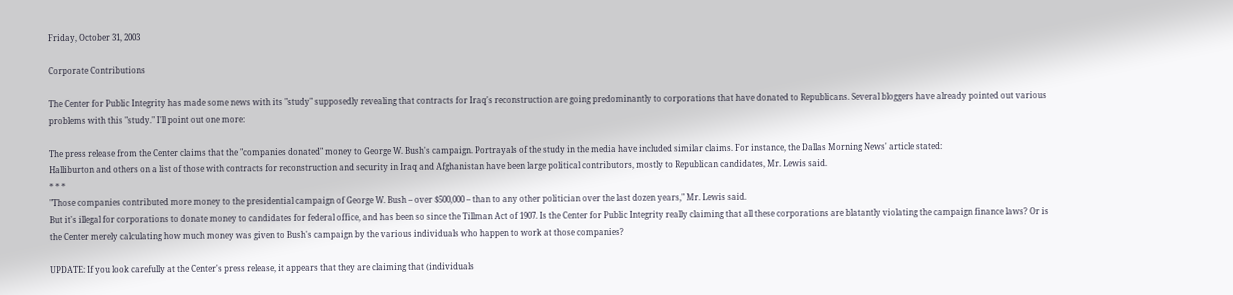Friday, October 31, 2003

Corporate Contributions

The Center for Public Integrity has made some news with its "study" supposedly revealing that contracts for Iraq's reconstruction are going predominantly to corporations that have donated to Republicans. Several bloggers have already pointed out various problems with this "study." I'll point out one more:

The press release from the Center claims that the "companies donated" money to George W. Bush's campaign. Portrayals of the study in the media have included similar claims. For instance, the Dallas Morning News' article stated:
Halliburton and others on a list of those with contracts for reconstruction and security in Iraq and Afghanistan have been large political contributors, mostly to Republican candidates, Mr. Lewis said.
* * *
"Those companies contributed more money to the presidential campaign of George W. Bush – over $500,000 – than to any other politician over the last dozen years," Mr. Lewis said.
But it's illegal for corporations to donate money to candidates for federal office, and has been so since the Tillman Act of 1907. Is the Center for Public Integrity really claiming that all these corporations are blatantly violating the campaign finance laws? Or is the Center merely calculating how much money was given to Bush's campaign by the various individuals who happen to work at those companies?

UPDATE: If you look carefully at the Center's press release, it appears that they are claiming that (individuals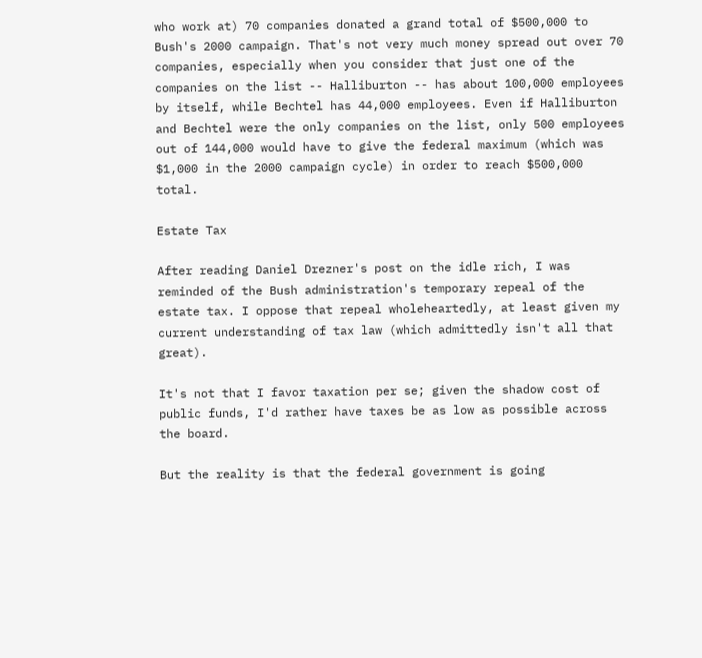who work at) 70 companies donated a grand total of $500,000 to Bush's 2000 campaign. That's not very much money spread out over 70 companies, especially when you consider that just one of the companies on the list -- Halliburton -- has about 100,000 employees by itself, while Bechtel has 44,000 employees. Even if Halliburton and Bechtel were the only companies on the list, only 500 employees out of 144,000 would have to give the federal maximum (which was $1,000 in the 2000 campaign cycle) in order to reach $500,000 total.

Estate Tax

After reading Daniel Drezner's post on the idle rich, I was reminded of the Bush administration's temporary repeal of the estate tax. I oppose that repeal wholeheartedly, at least given my current understanding of tax law (which admittedly isn't all that great).

It's not that I favor taxation per se; given the shadow cost of public funds, I'd rather have taxes be as low as possible across the board.

But the reality is that the federal government is going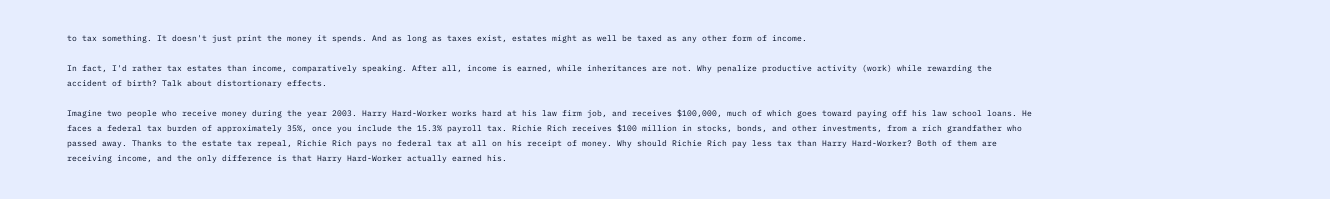to tax something. It doesn't just print the money it spends. And as long as taxes exist, estates might as well be taxed as any other form of income.

In fact, I'd rather tax estates than income, comparatively speaking. After all, income is earned, while inheritances are not. Why penalize productive activity (work) while rewarding the accident of birth? Talk about distortionary effects.

Imagine two people who receive money during the year 2003. Harry Hard-Worker works hard at his law firm job, and receives $100,000, much of which goes toward paying off his law school loans. He faces a federal tax burden of approximately 35%, once you include the 15.3% payroll tax. Richie Rich receives $100 million in stocks, bonds, and other investments, from a rich grandfather who passed away. Thanks to the estate tax repeal, Richie Rich pays no federal tax at all on his receipt of money. Why should Richie Rich pay less tax than Harry Hard-Worker? Both of them are receiving income, and the only difference is that Harry Hard-Worker actually earned his.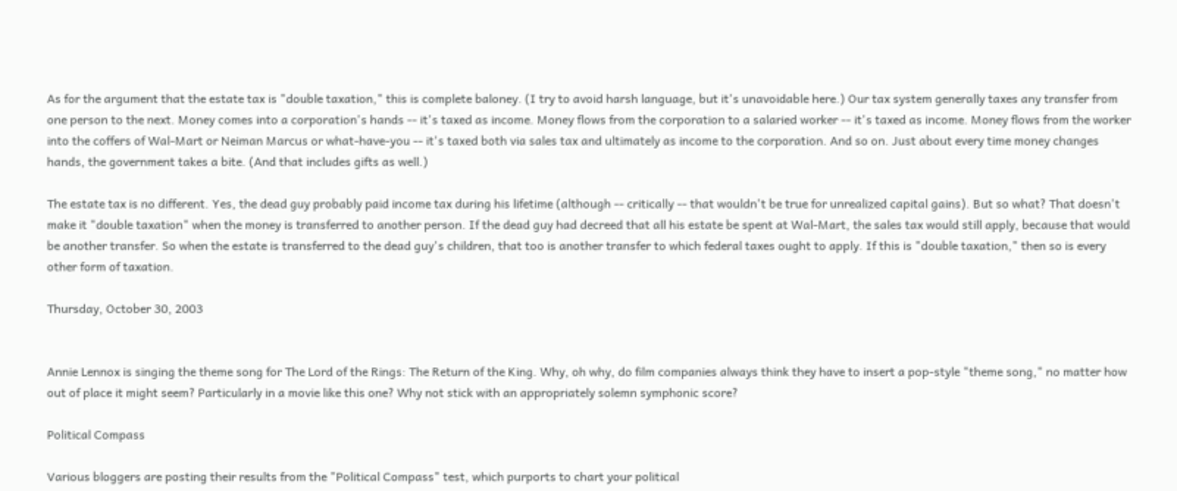As for the argument that the estate tax is "double taxation," this is complete baloney. (I try to avoid harsh language, but it's unavoidable here.) Our tax system generally taxes any transfer from one person to the next. Money comes into a corporation's hands -- it's taxed as income. Money flows from the corporation to a salaried worker -- it's taxed as income. Money flows from the worker into the coffers of Wal-Mart or Neiman Marcus or what-have-you -- it's taxed both via sales tax and ultimately as income to the corporation. And so on. Just about every time money changes hands, the government takes a bite. (And that includes gifts as well.)

The estate tax is no different. Yes, the dead guy probably paid income tax during his lifetime (although -- critically -- that wouldn't be true for unrealized capital gains). But so what? That doesn't make it "double taxation" when the money is transferred to another person. If the dead guy had decreed that all his estate be spent at Wal-Mart, the sales tax would still apply, because that would be another transfer. So when the estate is transferred to the dead guy's children, that too is another transfer to which federal taxes ought to apply. If this is "double taxation," then so is every other form of taxation.

Thursday, October 30, 2003


Annie Lennox is singing the theme song for The Lord of the Rings: The Return of the King. Why, oh why, do film companies always think they have to insert a pop-style "theme song," no matter how out of place it might seem? Particularly in a movie like this one? Why not stick with an appropriately solemn symphonic score?

Political Compass

Various bloggers are posting their results from the "Political Compass" test, which purports to chart your political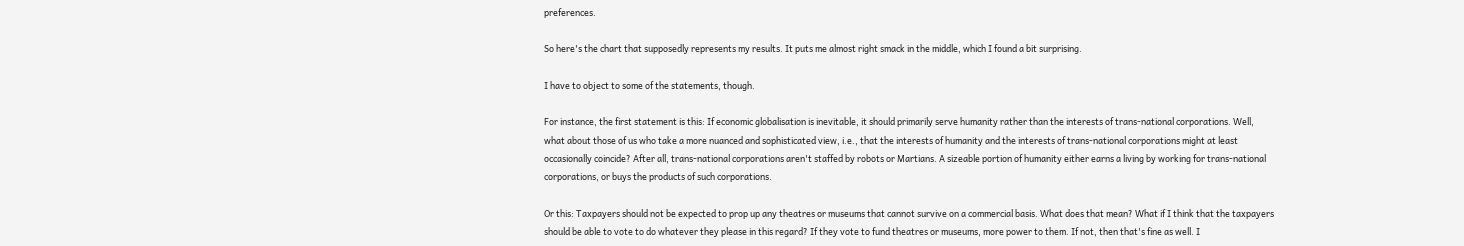preferences.

So here's the chart that supposedly represents my results. It puts me almost right smack in the middle, which I found a bit surprising.

I have to object to some of the statements, though.

For instance, the first statement is this: If economic globalisation is inevitable, it should primarily serve humanity rather than the interests of trans-national corporations. Well, what about those of us who take a more nuanced and sophisticated view, i.e., that the interests of humanity and the interests of trans-national corporations might at least occasionally coincide? After all, trans-national corporations aren't staffed by robots or Martians. A sizeable portion of humanity either earns a living by working for trans-national corporations, or buys the products of such corporations.

Or this: Taxpayers should not be expected to prop up any theatres or museums that cannot survive on a commercial basis. What does that mean? What if I think that the taxpayers should be able to vote to do whatever they please in this regard? If they vote to fund theatres or museums, more power to them. If not, then that's fine as well. I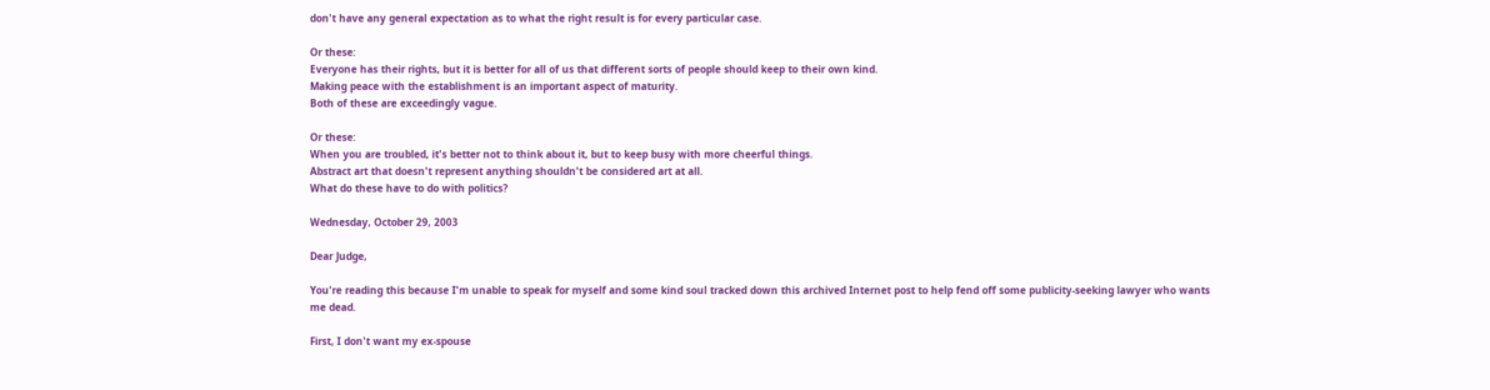don't have any general expectation as to what the right result is for every particular case.

Or these:
Everyone has their rights, but it is better for all of us that different sorts of people should keep to their own kind.
Making peace with the establishment is an important aspect of maturity.
Both of these are exceedingly vague.

Or these:
When you are troubled, it's better not to think about it, but to keep busy with more cheerful things.
Abstract art that doesn't represent anything shouldn't be considered art at all.
What do these have to do with politics?

Wednesday, October 29, 2003

Dear Judge,

You're reading this because I'm unable to speak for myself and some kind soul tracked down this archived Internet post to help fend off some publicity-seeking lawyer who wants me dead.

First, I don't want my ex-spouse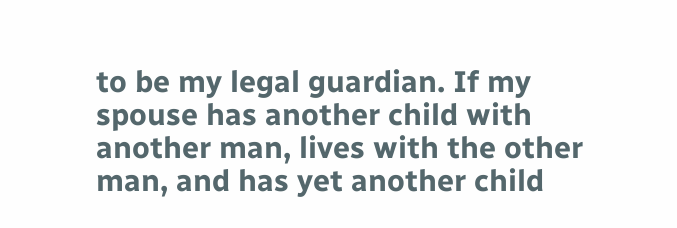to be my legal guardian. If my spouse has another child with another man, lives with the other man, and has yet another child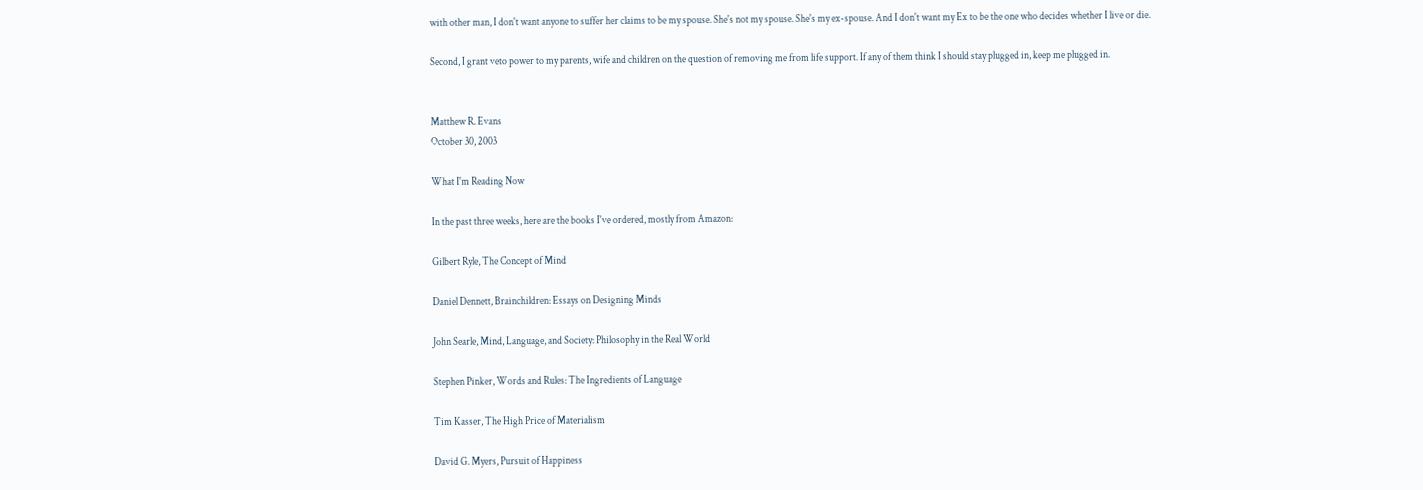with other man, I don't want anyone to suffer her claims to be my spouse. She's not my spouse. She's my ex-spouse. And I don't want my Ex to be the one who decides whether I live or die.

Second, I grant veto power to my parents, wife and children on the question of removing me from life support. If any of them think I should stay plugged in, keep me plugged in.


Matthew R. Evans
October 30, 2003

What I'm Reading Now

In the past three weeks, here are the books I've ordered, mostly from Amazon:

Gilbert Ryle, The Concept of Mind

Daniel Dennett, Brainchildren: Essays on Designing Minds

John Searle, Mind, Language, and Society: Philosophy in the Real World

Stephen Pinker, Words and Rules: The Ingredients of Language

Tim Kasser, The High Price of Materialism

David G. Myers, Pursuit of Happiness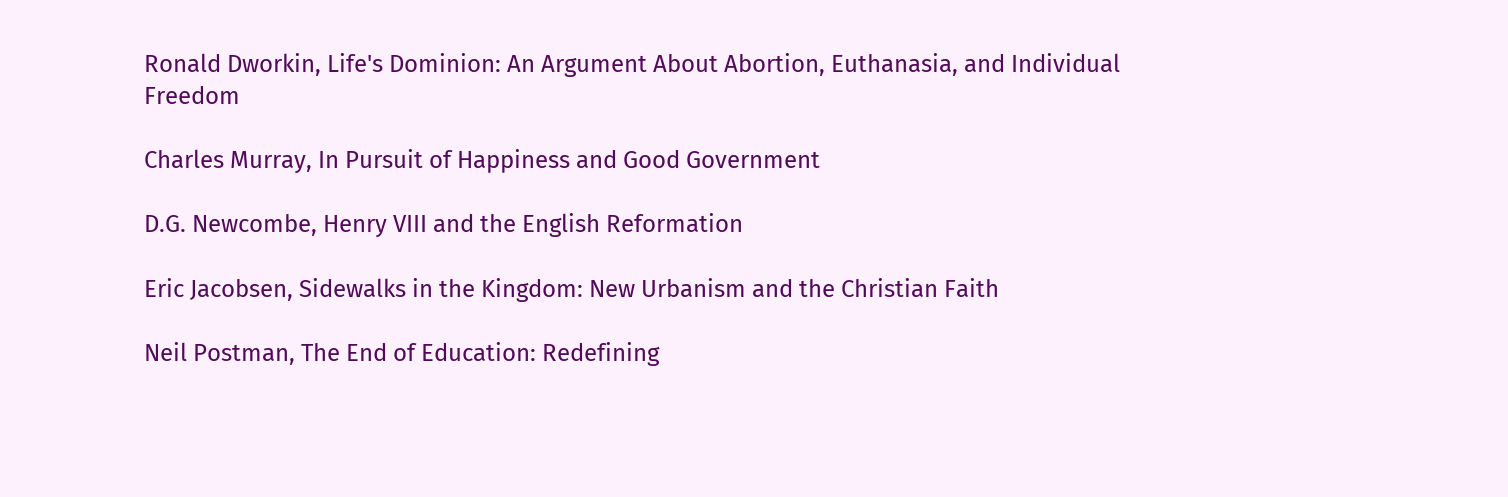Ronald Dworkin, Life's Dominion: An Argument About Abortion, Euthanasia, and Individual Freedom

Charles Murray, In Pursuit of Happiness and Good Government

D.G. Newcombe, Henry VIII and the English Reformation

Eric Jacobsen, Sidewalks in the Kingdom: New Urbanism and the Christian Faith

Neil Postman, The End of Education: Redefining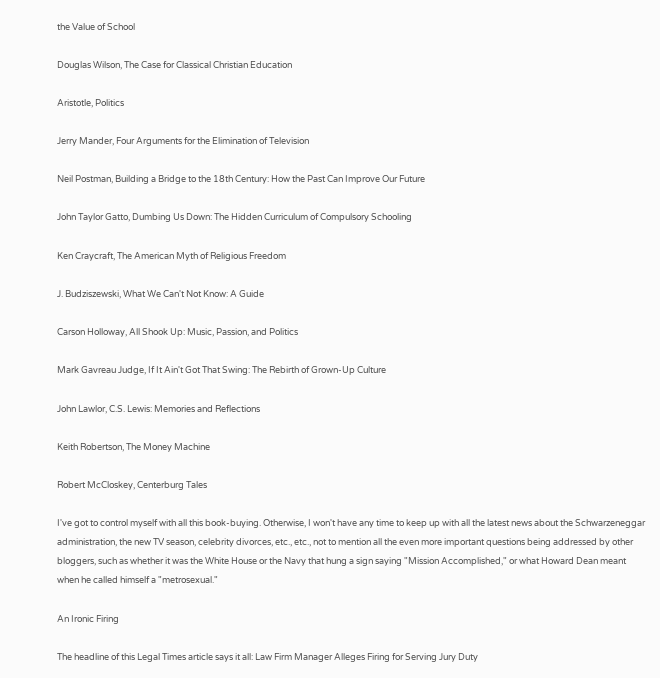the Value of School

Douglas Wilson, The Case for Classical Christian Education

Aristotle, Politics

Jerry Mander, Four Arguments for the Elimination of Television

Neil Postman, Building a Bridge to the 18th Century: How the Past Can Improve Our Future

John Taylor Gatto, Dumbing Us Down: The Hidden Curriculum of Compulsory Schooling

Ken Craycraft, The American Myth of Religious Freedom

J. Budziszewski, What We Can't Not Know: A Guide

Carson Holloway, All Shook Up: Music, Passion, and Politics

Mark Gavreau Judge, If It Ain't Got That Swing: The Rebirth of Grown-Up Culture

John Lawlor, C.S. Lewis: Memories and Reflections

Keith Robertson, The Money Machine

Robert McCloskey, Centerburg Tales

I've got to control myself with all this book-buying. Otherwise, I won't have any time to keep up with all the latest news about the Schwarzeneggar administration, the new TV season, celebrity divorces, etc., etc., not to mention all the even more important questions being addressed by other bloggers, such as whether it was the White House or the Navy that hung a sign saying "Mission Accomplished," or what Howard Dean meant when he called himself a "metrosexual."

An Ironic Firing

The headline of this Legal Times article says it all: Law Firm Manager Alleges Firing for Serving Jury Duty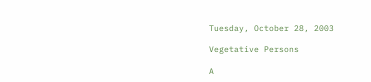Tuesday, October 28, 2003

Vegetative Persons

A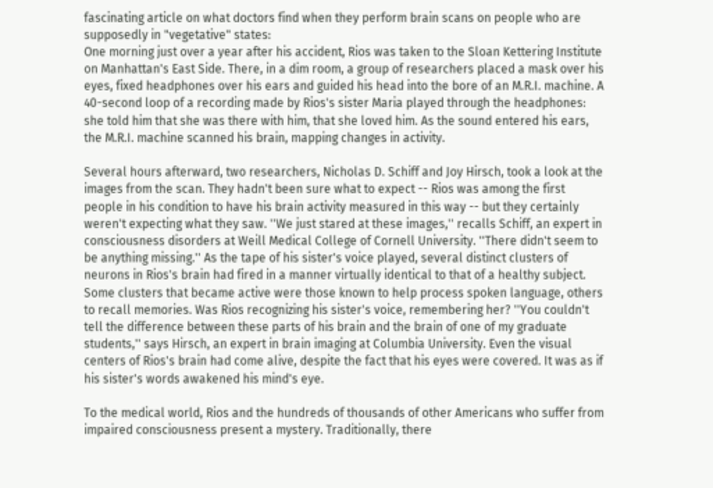fascinating article on what doctors find when they perform brain scans on people who are supposedly in "vegetative" states:
One morning just over a year after his accident, Rios was taken to the Sloan Kettering Institute on Manhattan's East Side. There, in a dim room, a group of researchers placed a mask over his eyes, fixed headphones over his ears and guided his head into the bore of an M.R.I. machine. A 40-second loop of a recording made by Rios's sister Maria played through the headphones: she told him that she was there with him, that she loved him. As the sound entered his ears, the M.R.I. machine scanned his brain, mapping changes in activity.

Several hours afterward, two researchers, Nicholas D. Schiff and Joy Hirsch, took a look at the images from the scan. They hadn't been sure what to expect -- Rios was among the first people in his condition to have his brain activity measured in this way -- but they certainly weren't expecting what they saw. ''We just stared at these images,'' recalls Schiff, an expert in consciousness disorders at Weill Medical College of Cornell University. ''There didn't seem to be anything missing.'' As the tape of his sister's voice played, several distinct clusters of neurons in Rios's brain had fired in a manner virtually identical to that of a healthy subject. Some clusters that became active were those known to help process spoken language, others to recall memories. Was Rios recognizing his sister's voice, remembering her? ''You couldn't tell the difference between these parts of his brain and the brain of one of my graduate students,'' says Hirsch, an expert in brain imaging at Columbia University. Even the visual centers of Rios's brain had come alive, despite the fact that his eyes were covered. It was as if his sister's words awakened his mind's eye.

To the medical world, Rios and the hundreds of thousands of other Americans who suffer from impaired consciousness present a mystery. Traditionally, there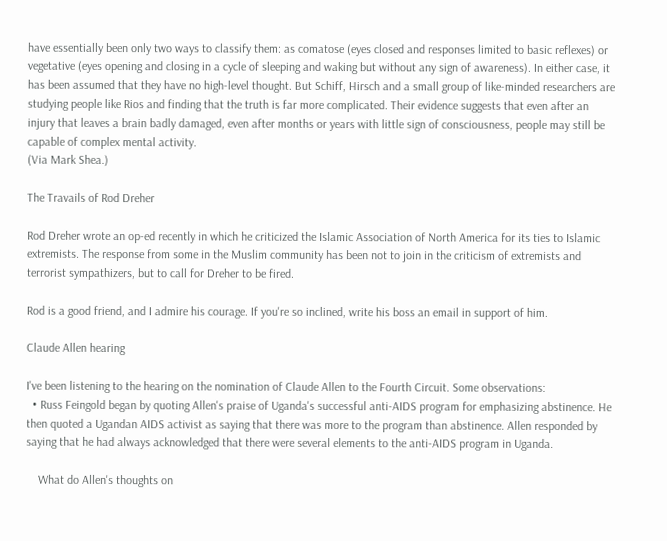have essentially been only two ways to classify them: as comatose (eyes closed and responses limited to basic reflexes) or vegetative (eyes opening and closing in a cycle of sleeping and waking but without any sign of awareness). In either case, it has been assumed that they have no high-level thought. But Schiff, Hirsch and a small group of like-minded researchers are studying people like Rios and finding that the truth is far more complicated. Their evidence suggests that even after an injury that leaves a brain badly damaged, even after months or years with little sign of consciousness, people may still be capable of complex mental activity.
(Via Mark Shea.)

The Travails of Rod Dreher

Rod Dreher wrote an op-ed recently in which he criticized the Islamic Association of North America for its ties to Islamic extremists. The response from some in the Muslim community has been not to join in the criticism of extremists and terrorist sympathizers, but to call for Dreher to be fired.

Rod is a good friend, and I admire his courage. If you're so inclined, write his boss an email in support of him.

Claude Allen hearing

I've been listening to the hearing on the nomination of Claude Allen to the Fourth Circuit. Some observations:
  • Russ Feingold began by quoting Allen's praise of Uganda's successful anti-AIDS program for emphasizing abstinence. He then quoted a Ugandan AIDS activist as saying that there was more to the program than abstinence. Allen responded by saying that he had always acknowledged that there were several elements to the anti-AIDS program in Uganda.

    What do Allen's thoughts on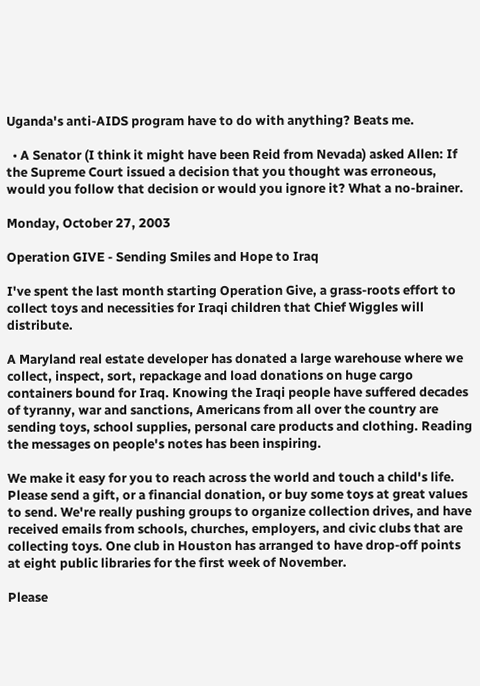Uganda's anti-AIDS program have to do with anything? Beats me.

  • A Senator (I think it might have been Reid from Nevada) asked Allen: If the Supreme Court issued a decision that you thought was erroneous, would you follow that decision or would you ignore it? What a no-brainer.

Monday, October 27, 2003

Operation GIVE - Sending Smiles and Hope to Iraq

I've spent the last month starting Operation Give, a grass-roots effort to collect toys and necessities for Iraqi children that Chief Wiggles will distribute.

A Maryland real estate developer has donated a large warehouse where we collect, inspect, sort, repackage and load donations on huge cargo containers bound for Iraq. Knowing the Iraqi people have suffered decades of tyranny, war and sanctions, Americans from all over the country are sending toys, school supplies, personal care products and clothing. Reading the messages on people's notes has been inspiring.

We make it easy for you to reach across the world and touch a child's life. Please send a gift, or a financial donation, or buy some toys at great values to send. We're really pushing groups to organize collection drives, and have received emails from schools, churches, employers, and civic clubs that are collecting toys. One club in Houston has arranged to have drop-off points at eight public libraries for the first week of November.

Please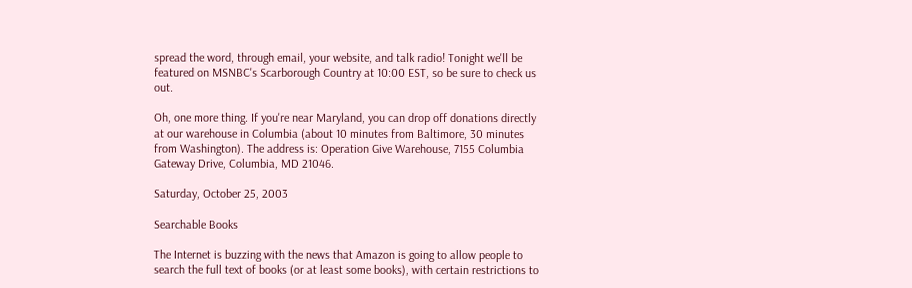spread the word, through email, your website, and talk radio! Tonight we'll be featured on MSNBC's Scarborough Country at 10:00 EST, so be sure to check us out.

Oh, one more thing. If you're near Maryland, you can drop off donations directly at our warehouse in Columbia (about 10 minutes from Baltimore, 30 minutes from Washington). The address is: Operation Give Warehouse, 7155 Columbia Gateway Drive, Columbia, MD 21046.

Saturday, October 25, 2003

Searchable Books

The Internet is buzzing with the news that Amazon is going to allow people to search the full text of books (or at least some books), with certain restrictions to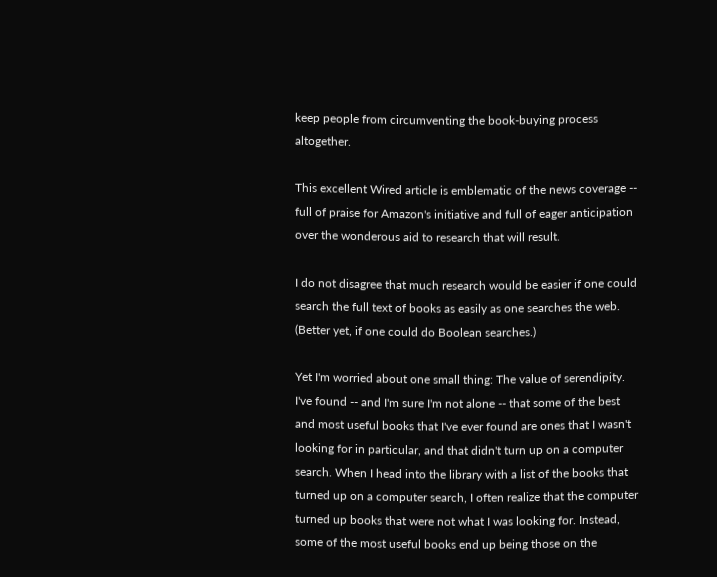keep people from circumventing the book-buying process altogether.

This excellent Wired article is emblematic of the news coverage -- full of praise for Amazon's initiative and full of eager anticipation over the wonderous aid to research that will result.

I do not disagree that much research would be easier if one could search the full text of books as easily as one searches the web. (Better yet, if one could do Boolean searches.)

Yet I'm worried about one small thing: The value of serendipity. I've found -- and I'm sure I'm not alone -- that some of the best and most useful books that I've ever found are ones that I wasn't looking for in particular, and that didn't turn up on a computer search. When I head into the library with a list of the books that turned up on a computer search, I often realize that the computer turned up books that were not what I was looking for. Instead, some of the most useful books end up being those on the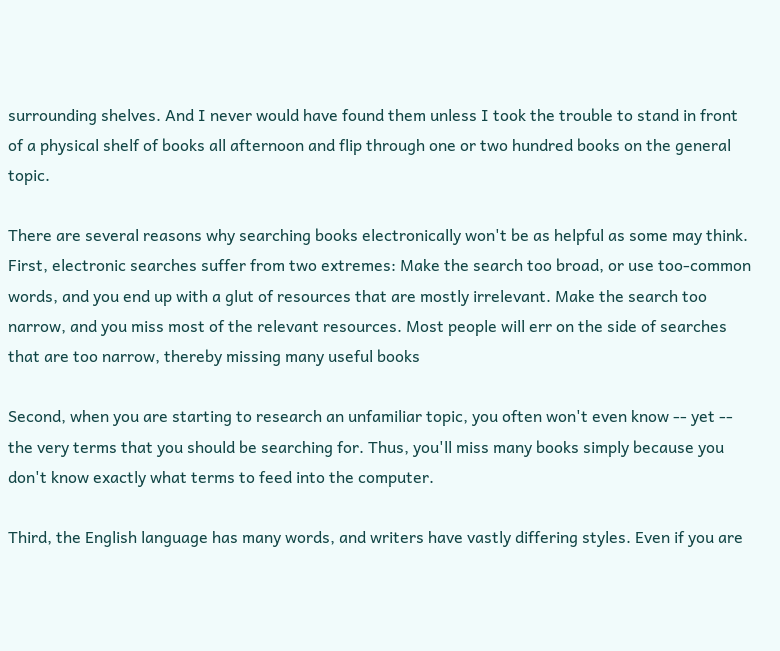surrounding shelves. And I never would have found them unless I took the trouble to stand in front of a physical shelf of books all afternoon and flip through one or two hundred books on the general topic.

There are several reasons why searching books electronically won't be as helpful as some may think. First, electronic searches suffer from two extremes: Make the search too broad, or use too-common words, and you end up with a glut of resources that are mostly irrelevant. Make the search too narrow, and you miss most of the relevant resources. Most people will err on the side of searches that are too narrow, thereby missing many useful books

Second, when you are starting to research an unfamiliar topic, you often won't even know -- yet -- the very terms that you should be searching for. Thus, you'll miss many books simply because you don't know exactly what terms to feed into the computer.

Third, the English language has many words, and writers have vastly differing styles. Even if you are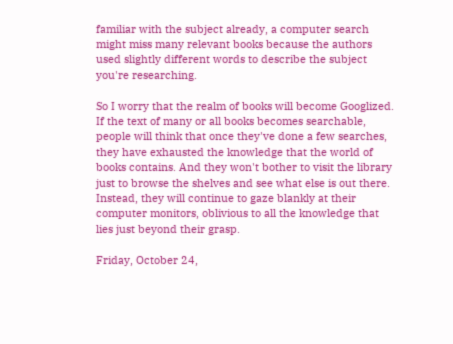familiar with the subject already, a computer search might miss many relevant books because the authors used slightly different words to describe the subject you're researching.

So I worry that the realm of books will become Googlized. If the text of many or all books becomes searchable, people will think that once they've done a few searches, they have exhausted the knowledge that the world of books contains. And they won't bother to visit the library just to browse the shelves and see what else is out there. Instead, they will continue to gaze blankly at their computer monitors, oblivious to all the knowledge that lies just beyond their grasp.

Friday, October 24,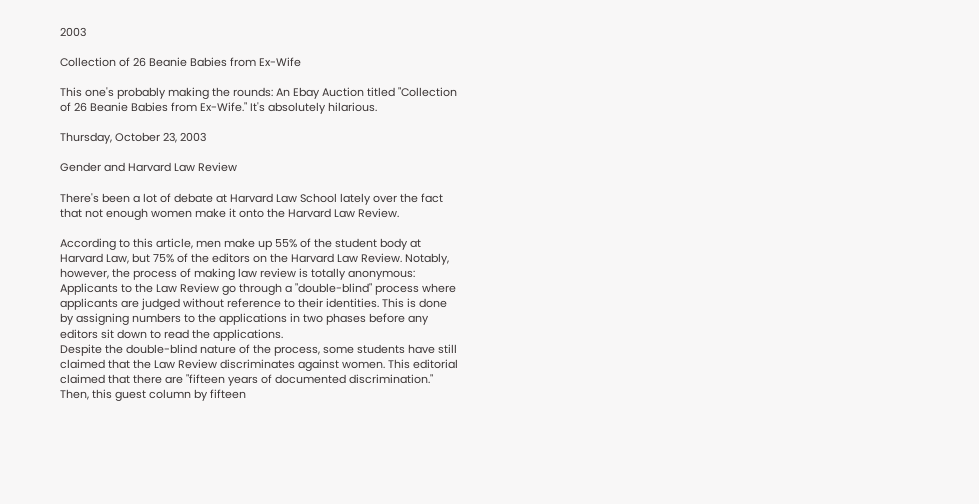2003

Collection of 26 Beanie Babies from Ex-Wife

This one's probably making the rounds: An Ebay Auction titled "Collection of 26 Beanie Babies from Ex-Wife." It's absolutely hilarious.

Thursday, October 23, 2003

Gender and Harvard Law Review

There's been a lot of debate at Harvard Law School lately over the fact that not enough women make it onto the Harvard Law Review.

According to this article, men make up 55% of the student body at Harvard Law, but 75% of the editors on the Harvard Law Review. Notably, however, the process of making law review is totally anonymous:
Applicants to the Law Review go through a "double-blind" process where applicants are judged without reference to their identities. This is done by assigning numbers to the applications in two phases before any editors sit down to read the applications.
Despite the double-blind nature of the process, some students have still claimed that the Law Review discriminates against women. This editorial claimed that there are "fifteen years of documented discrimination." Then, this guest column by fifteen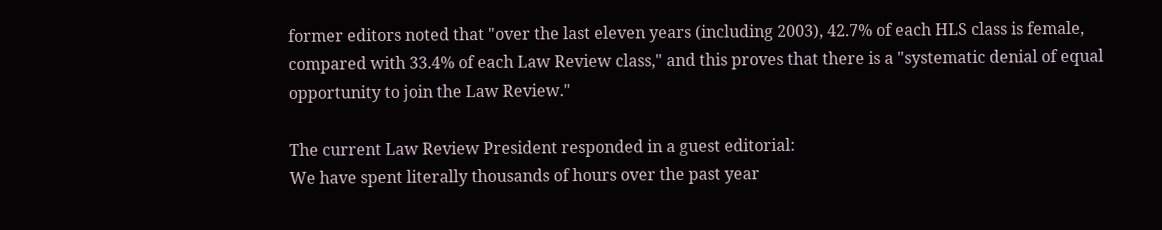former editors noted that "over the last eleven years (including 2003), 42.7% of each HLS class is female, compared with 33.4% of each Law Review class," and this proves that there is a "systematic denial of equal opportunity to join the Law Review."

The current Law Review President responded in a guest editorial:
We have spent literally thousands of hours over the past year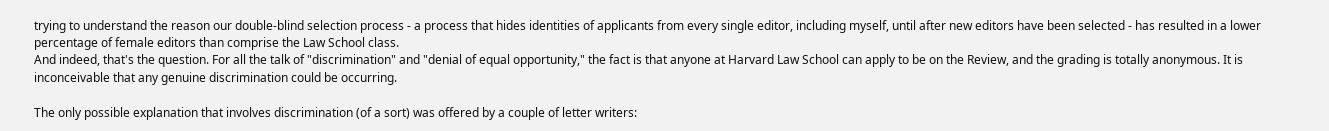trying to understand the reason our double-blind selection process - a process that hides identities of applicants from every single editor, including myself, until after new editors have been selected - has resulted in a lower percentage of female editors than comprise the Law School class.
And indeed, that's the question. For all the talk of "discrimination" and "denial of equal opportunity," the fact is that anyone at Harvard Law School can apply to be on the Review, and the grading is totally anonymous. It is inconceivable that any genuine discrimination could be occurring.

The only possible explanation that involves discrimination (of a sort) was offered by a couple of letter writers: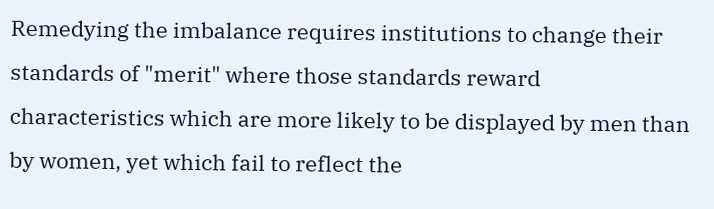Remedying the imbalance requires institutions to change their standards of "merit" where those standards reward characteristics which are more likely to be displayed by men than by women, yet which fail to reflect the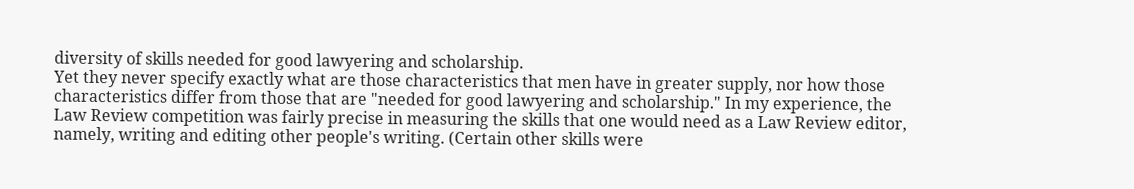diversity of skills needed for good lawyering and scholarship.
Yet they never specify exactly what are those characteristics that men have in greater supply, nor how those characteristics differ from those that are "needed for good lawyering and scholarship." In my experience, the Law Review competition was fairly precise in measuring the skills that one would need as a Law Review editor, namely, writing and editing other people's writing. (Certain other skills were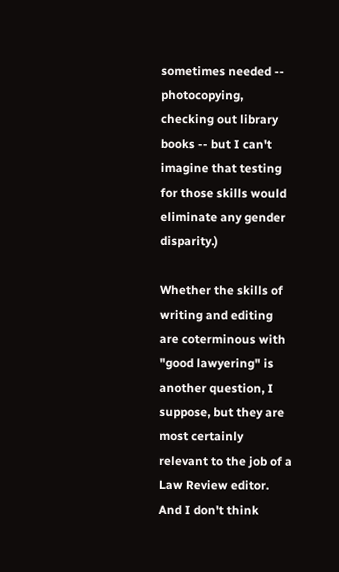sometimes needed -- photocopying, checking out library books -- but I can't imagine that testing for those skills would eliminate any gender disparity.)

Whether the skills of writing and editing are coterminous with "good lawyering" is another question, I suppose, but they are most certainly relevant to the job of a Law Review editor. And I don't think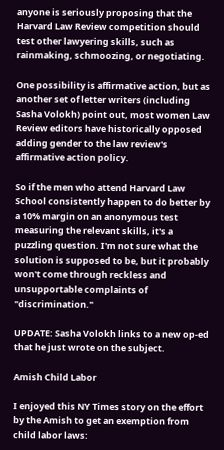anyone is seriously proposing that the Harvard Law Review competition should test other lawyering skills, such as rainmaking, schmoozing, or negotiating.

One possibility is affirmative action, but as another set of letter writers (including Sasha Volokh) point out, most women Law Review editors have historically opposed adding gender to the law review's affirmative action policy.

So if the men who attend Harvard Law School consistently happen to do better by a 10% margin on an anonymous test measuring the relevant skills, it's a puzzling question. I'm not sure what the solution is supposed to be, but it probably won't come through reckless and unsupportable complaints of "discrimination."

UPDATE: Sasha Volokh links to a new op-ed that he just wrote on the subject.

Amish Child Labor

I enjoyed this NY Times story on the effort by the Amish to get an exemption from child labor laws: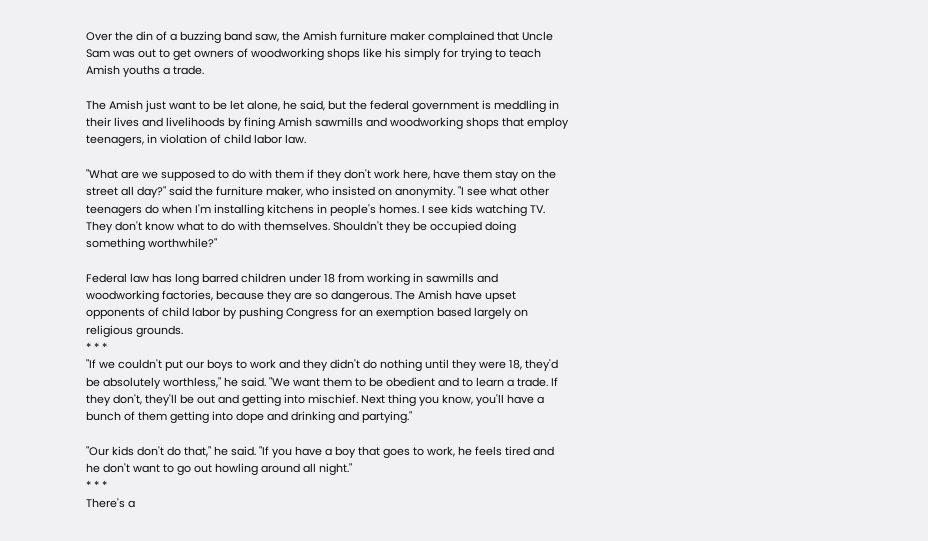Over the din of a buzzing band saw, the Amish furniture maker complained that Uncle Sam was out to get owners of woodworking shops like his simply for trying to teach Amish youths a trade.

The Amish just want to be let alone, he said, but the federal government is meddling in their lives and livelihoods by fining Amish sawmills and woodworking shops that employ teenagers, in violation of child labor law.

"What are we supposed to do with them if they don't work here, have them stay on the street all day?" said the furniture maker, who insisted on anonymity. "I see what other teenagers do when I'm installing kitchens in people's homes. I see kids watching TV. They don't know what to do with themselves. Shouldn't they be occupied doing something worthwhile?"

Federal law has long barred children under 18 from working in sawmills and woodworking factories, because they are so dangerous. The Amish have upset opponents of child labor by pushing Congress for an exemption based largely on religious grounds.
* * *
"If we couldn't put our boys to work and they didn't do nothing until they were 18, they'd be absolutely worthless," he said. "We want them to be obedient and to learn a trade. If they don't, they'll be out and getting into mischief. Next thing you know, you'll have a bunch of them getting into dope and drinking and partying."

"Our kids don't do that," he said. "If you have a boy that goes to work, he feels tired and he don't want to go out howling around all night."
* * *
There's a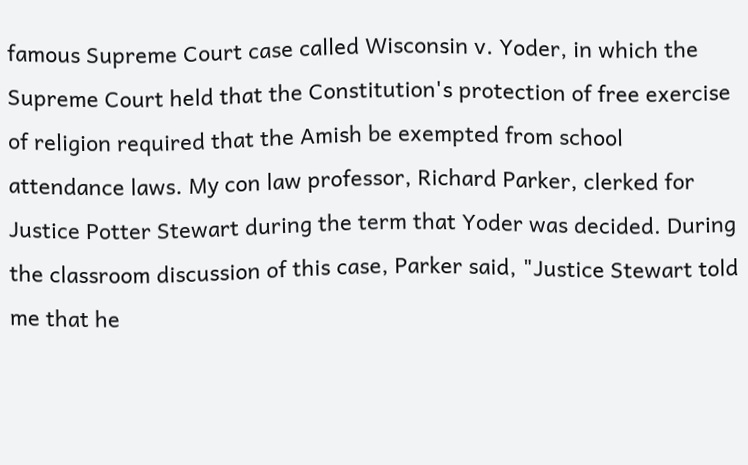famous Supreme Court case called Wisconsin v. Yoder, in which the Supreme Court held that the Constitution's protection of free exercise of religion required that the Amish be exempted from school attendance laws. My con law professor, Richard Parker, clerked for Justice Potter Stewart during the term that Yoder was decided. During the classroom discussion of this case, Parker said, "Justice Stewart told me that he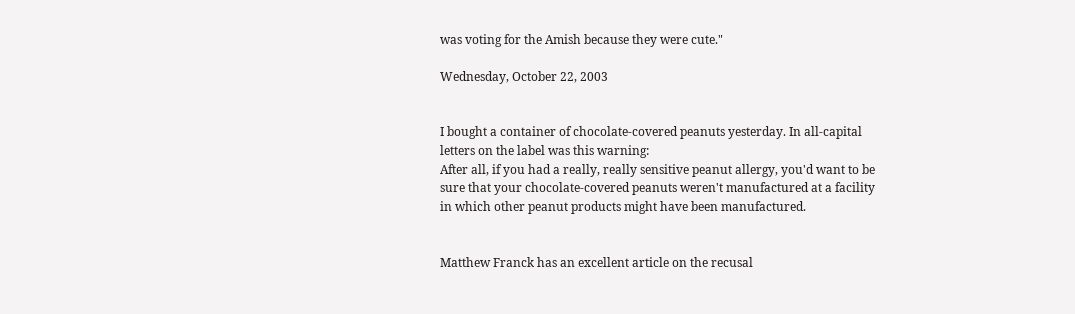was voting for the Amish because they were cute."

Wednesday, October 22, 2003


I bought a container of chocolate-covered peanuts yesterday. In all-capital letters on the label was this warning:
After all, if you had a really, really sensitive peanut allergy, you'd want to be sure that your chocolate-covered peanuts weren't manufactured at a facility in which other peanut products might have been manufactured.


Matthew Franck has an excellent article on the recusal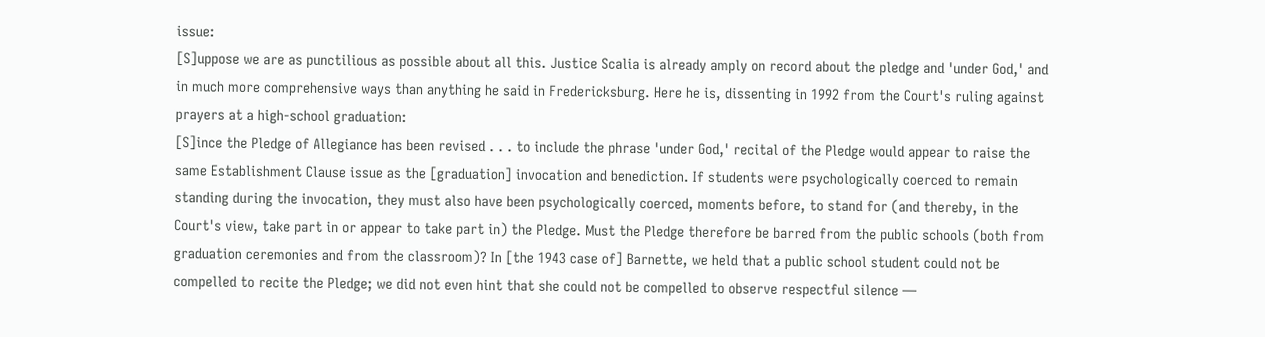issue:
[S]uppose we are as punctilious as possible about all this. Justice Scalia is already amply on record about the pledge and 'under God,' and in much more comprehensive ways than anything he said in Fredericksburg. Here he is, dissenting in 1992 from the Court's ruling against prayers at a high-school graduation:
[S]ince the Pledge of Allegiance has been revised . . . to include the phrase 'under God,' recital of the Pledge would appear to raise the same Establishment Clause issue as the [graduation] invocation and benediction. If students were psychologically coerced to remain standing during the invocation, they must also have been psychologically coerced, moments before, to stand for (and thereby, in the Court's view, take part in or appear to take part in) the Pledge. Must the Pledge therefore be barred from the public schools (both from graduation ceremonies and from the classroom)? In [the 1943 case of] Barnette, we held that a public school student could not be compelled to recite the Pledge; we did not even hint that she could not be compelled to observe respectful silence —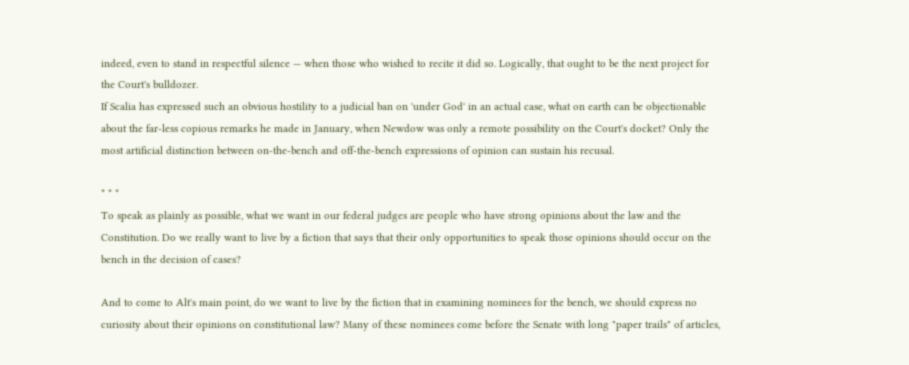indeed, even to stand in respectful silence — when those who wished to recite it did so. Logically, that ought to be the next project for the Court's bulldozer.
If Scalia has expressed such an obvious hostility to a judicial ban on 'under God' in an actual case, what on earth can be objectionable about the far-less copious remarks he made in January, when Newdow was only a remote possibility on the Court's docket? Only the most artificial distinction between on-the-bench and off-the-bench expressions of opinion can sustain his recusal.

* * *
To speak as plainly as possible, what we want in our federal judges are people who have strong opinions about the law and the Constitution. Do we really want to live by a fiction that says that their only opportunities to speak those opinions should occur on the bench in the decision of cases?

And to come to Alt's main point, do we want to live by the fiction that in examining nominees for the bench, we should express no curiosity about their opinions on constitutional law? Many of these nominees come before the Senate with long "paper trails" of articles,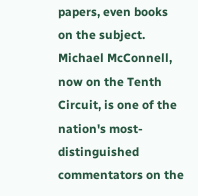papers, even books on the subject. Michael McConnell, now on the Tenth Circuit, is one of the nation's most-distinguished commentators on the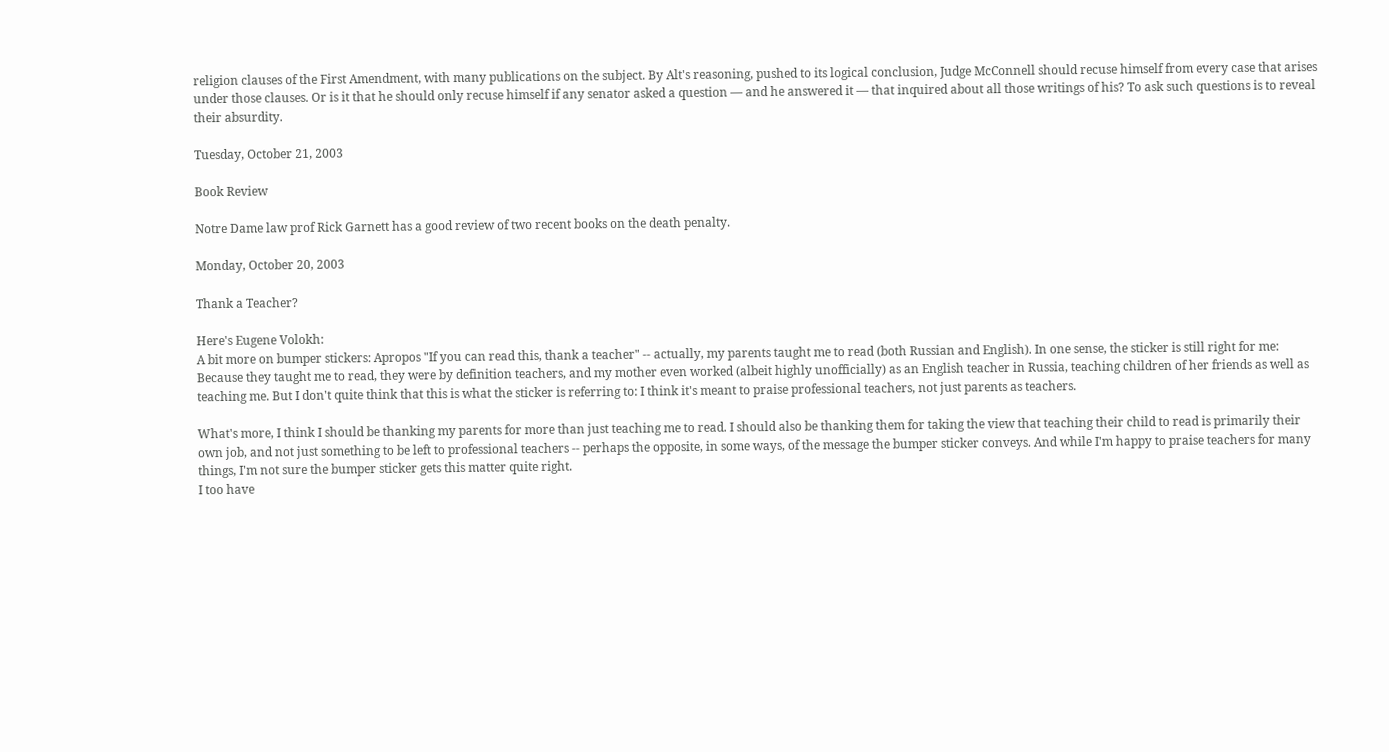religion clauses of the First Amendment, with many publications on the subject. By Alt's reasoning, pushed to its logical conclusion, Judge McConnell should recuse himself from every case that arises under those clauses. Or is it that he should only recuse himself if any senator asked a question — and he answered it — that inquired about all those writings of his? To ask such questions is to reveal their absurdity.

Tuesday, October 21, 2003

Book Review

Notre Dame law prof Rick Garnett has a good review of two recent books on the death penalty.

Monday, October 20, 2003

Thank a Teacher?

Here's Eugene Volokh:
A bit more on bumper stickers: Apropos "If you can read this, thank a teacher" -- actually, my parents taught me to read (both Russian and English). In one sense, the sticker is still right for me: Because they taught me to read, they were by definition teachers, and my mother even worked (albeit highly unofficially) as an English teacher in Russia, teaching children of her friends as well as teaching me. But I don't quite think that this is what the sticker is referring to: I think it's meant to praise professional teachers, not just parents as teachers.

What's more, I think I should be thanking my parents for more than just teaching me to read. I should also be thanking them for taking the view that teaching their child to read is primarily their own job, and not just something to be left to professional teachers -- perhaps the opposite, in some ways, of the message the bumper sticker conveys. And while I'm happy to praise teachers for many things, I'm not sure the bumper sticker gets this matter quite right.
I too have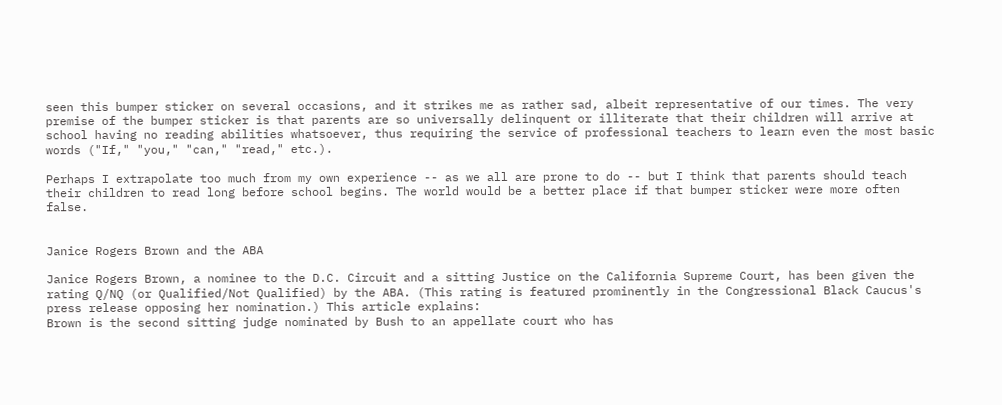seen this bumper sticker on several occasions, and it strikes me as rather sad, albeit representative of our times. The very premise of the bumper sticker is that parents are so universally delinquent or illiterate that their children will arrive at school having no reading abilities whatsoever, thus requiring the service of professional teachers to learn even the most basic words ("If," "you," "can," "read," etc.).

Perhaps I extrapolate too much from my own experience -- as we all are prone to do -- but I think that parents should teach their children to read long before school begins. The world would be a better place if that bumper sticker were more often false.


Janice Rogers Brown and the ABA

Janice Rogers Brown, a nominee to the D.C. Circuit and a sitting Justice on the California Supreme Court, has been given the rating Q/NQ (or Qualified/Not Qualified) by the ABA. (This rating is featured prominently in the Congressional Black Caucus's press release opposing her nomination.) This article explains:
Brown is the second sitting judge nominated by Bush to an appellate court who has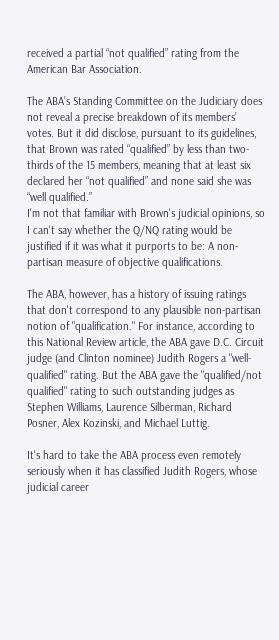received a partial “not qualified” rating from the American Bar Association.

The ABA’s Standing Committee on the Judiciary does not reveal a precise breakdown of its members’ votes. But it did disclose, pursuant to its guidelines, that Brown was rated “qualified” by less than two-thirds of the 15 members, meaning that at least six declared her “not qualified” and none said she was “well qualified.”
I'm not that familiar with Brown's judicial opinions, so I can't say whether the Q/NQ rating would be justified if it was what it purports to be: A non-partisan measure of objective qualifications.

The ABA, however, has a history of issuing ratings that don't correspond to any plausible non-partisan notion of "qualification." For instance, according to this National Review article, the ABA gave D.C. Circuit judge (and Clinton nominee) Judith Rogers a "well-qualified" rating. But the ABA gave the "qualified/not qualified" rating to such outstanding judges as Stephen Williams, Laurence Silberman, Richard Posner, Alex Kozinski, and Michael Luttig.

It's hard to take the ABA process even remotely seriously when it has classified Judith Rogers, whose judicial career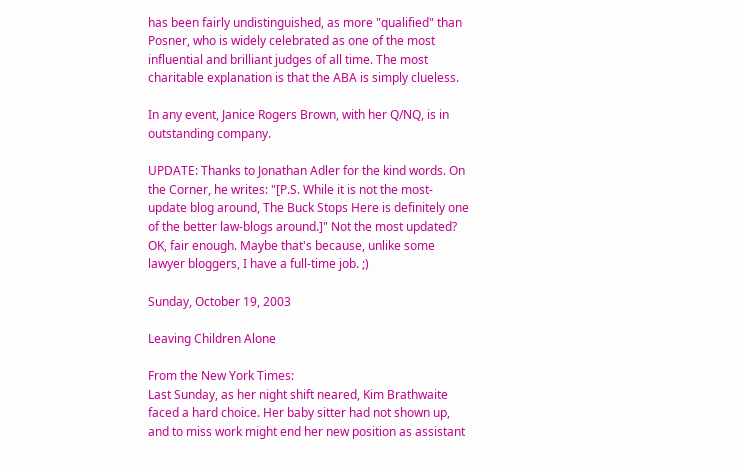has been fairly undistinguished, as more "qualified" than Posner, who is widely celebrated as one of the most influential and brilliant judges of all time. The most charitable explanation is that the ABA is simply clueless.

In any event, Janice Rogers Brown, with her Q/NQ, is in outstanding company.

UPDATE: Thanks to Jonathan Adler for the kind words. On the Corner, he writes: "[P.S. While it is not the most-update blog around, The Buck Stops Here is definitely one of the better law-blogs around.]" Not the most updated? OK, fair enough. Maybe that's because, unlike some lawyer bloggers, I have a full-time job. ;)

Sunday, October 19, 2003

Leaving Children Alone

From the New York Times:
Last Sunday, as her night shift neared, Kim Brathwaite faced a hard choice. Her baby sitter had not shown up, and to miss work might end her new position as assistant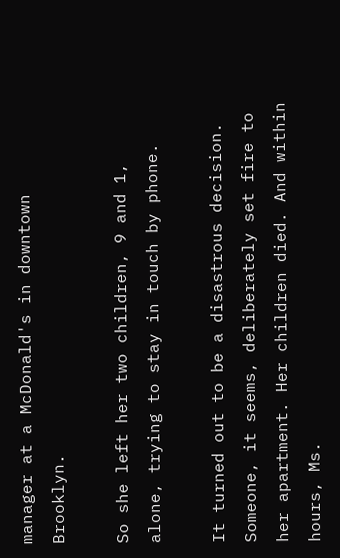manager at a McDonald's in downtown Brooklyn.

So she left her two children, 9 and 1, alone, trying to stay in touch by phone.

It turned out to be a disastrous decision. Someone, it seems, deliberately set fire to her apartment. Her children died. And within hours, Ms.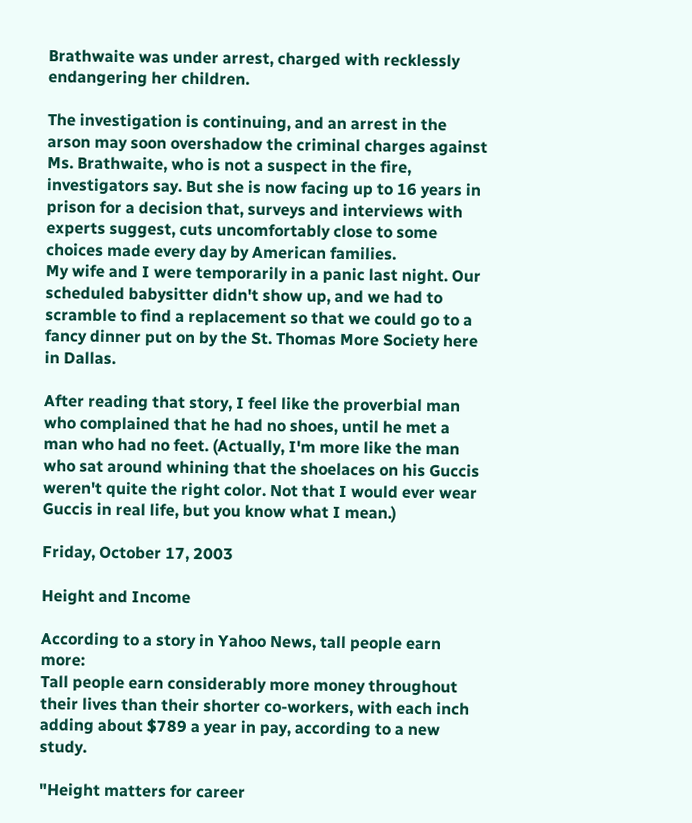Brathwaite was under arrest, charged with recklessly endangering her children.

The investigation is continuing, and an arrest in the arson may soon overshadow the criminal charges against Ms. Brathwaite, who is not a suspect in the fire, investigators say. But she is now facing up to 16 years in prison for a decision that, surveys and interviews with experts suggest, cuts uncomfortably close to some choices made every day by American families.
My wife and I were temporarily in a panic last night. Our scheduled babysitter didn't show up, and we had to scramble to find a replacement so that we could go to a fancy dinner put on by the St. Thomas More Society here in Dallas.

After reading that story, I feel like the proverbial man who complained that he had no shoes, until he met a man who had no feet. (Actually, I'm more like the man who sat around whining that the shoelaces on his Guccis weren't quite the right color. Not that I would ever wear Guccis in real life, but you know what I mean.)

Friday, October 17, 2003

Height and Income

According to a story in Yahoo News, tall people earn more:
Tall people earn considerably more money throughout their lives than their shorter co-workers, with each inch adding about $789 a year in pay, according to a new study.

"Height matters for career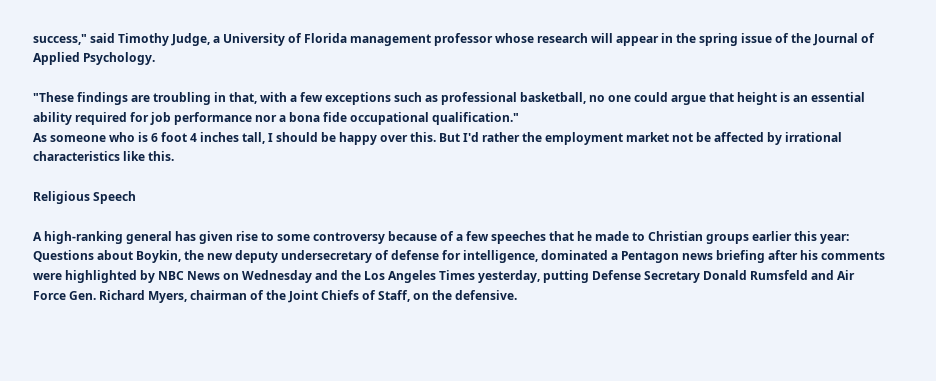success," said Timothy Judge, a University of Florida management professor whose research will appear in the spring issue of the Journal of Applied Psychology.

"These findings are troubling in that, with a few exceptions such as professional basketball, no one could argue that height is an essential ability required for job performance nor a bona fide occupational qualification."
As someone who is 6 foot 4 inches tall, I should be happy over this. But I'd rather the employment market not be affected by irrational characteristics like this.

Religious Speech

A high-ranking general has given rise to some controversy because of a few speeches that he made to Christian groups earlier this year:
Questions about Boykin, the new deputy undersecretary of defense for intelligence, dominated a Pentagon news briefing after his comments were highlighted by NBC News on Wednesday and the Los Angeles Times yesterday, putting Defense Secretary Donald Rumsfeld and Air Force Gen. Richard Myers, chairman of the Joint Chiefs of Staff, on the defensive.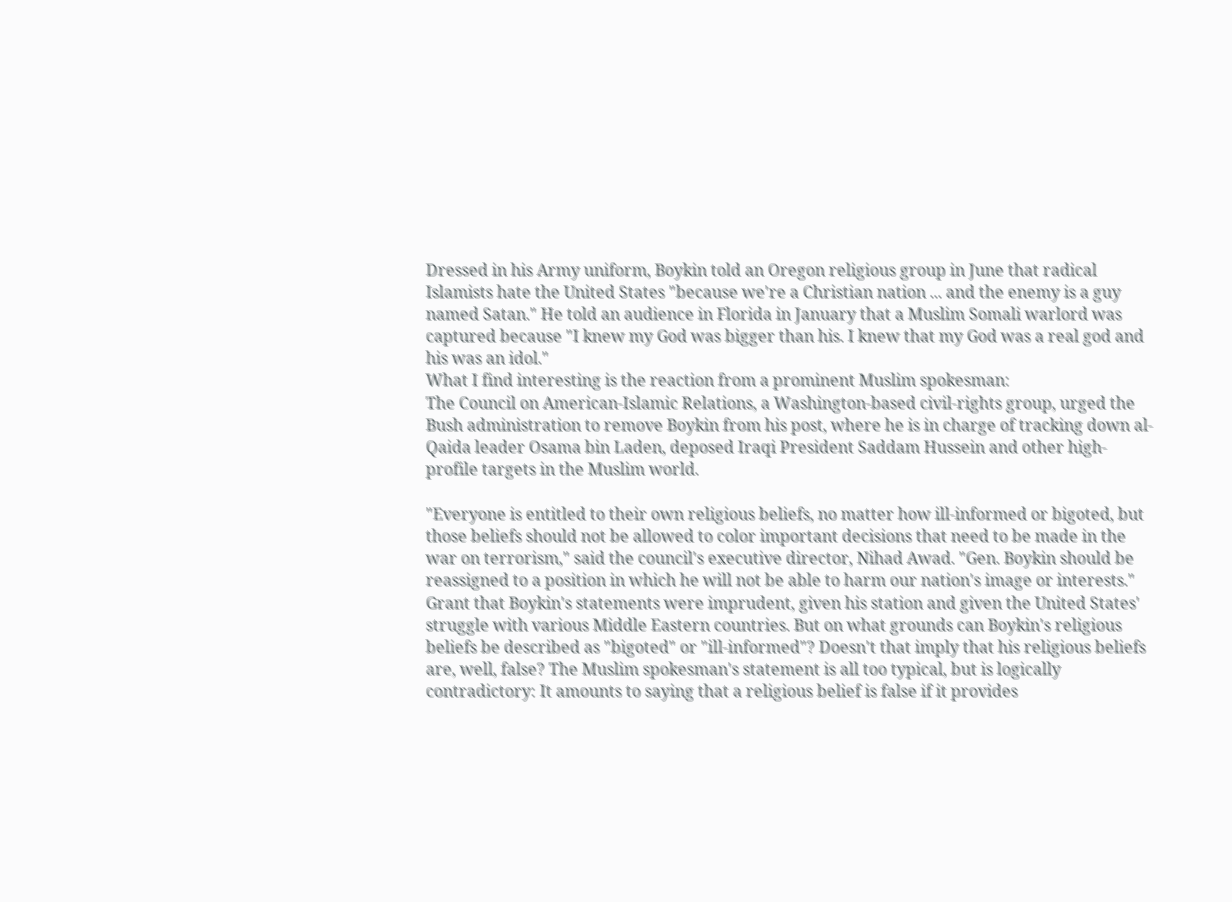Dressed in his Army uniform, Boykin told an Oregon religious group in June that radical Islamists hate the United States "because we're a Christian nation ... and the enemy is a guy named Satan." He told an audience in Florida in January that a Muslim Somali warlord was captured because "I knew my God was bigger than his. I knew that my God was a real god and his was an idol."
What I find interesting is the reaction from a prominent Muslim spokesman:
The Council on American-Islamic Relations, a Washington-based civil-rights group, urged the Bush administration to remove Boykin from his post, where he is in charge of tracking down al-Qaida leader Osama bin Laden, deposed Iraqi President Saddam Hussein and other high-profile targets in the Muslim world.

"Everyone is entitled to their own religious beliefs, no matter how ill-informed or bigoted, but those beliefs should not be allowed to color important decisions that need to be made in the war on terrorism," said the council's executive director, Nihad Awad. "Gen. Boykin should be reassigned to a position in which he will not be able to harm our nation's image or interests."
Grant that Boykin's statements were imprudent, given his station and given the United States' struggle with various Middle Eastern countries. But on what grounds can Boykin's religious beliefs be described as "bigoted" or "ill-informed"? Doesn't that imply that his religious beliefs are, well, false? The Muslim spokesman's statement is all too typical, but is logically contradictory: It amounts to saying that a religious belief is false if it provides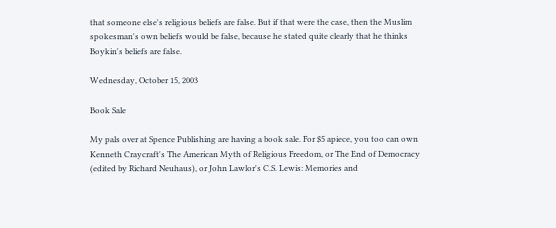that someone else's religious beliefs are false. But if that were the case, then the Muslim spokesman's own beliefs would be false, because he stated quite clearly that he thinks Boykin's beliefs are false.

Wednesday, October 15, 2003

Book Sale

My pals over at Spence Publishing are having a book sale. For $5 apiece, you too can own Kenneth Craycraft's The American Myth of Religious Freedom, or The End of Democracy (edited by Richard Neuhaus), or John Lawlor's C.S. Lewis: Memories and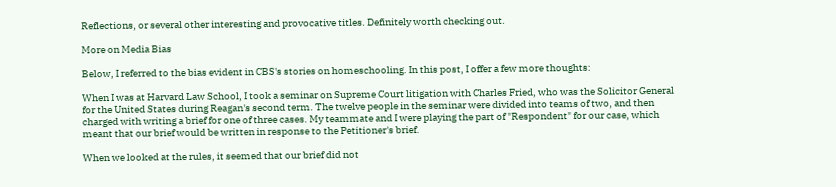Reflections, or several other interesting and provocative titles. Definitely worth checking out.

More on Media Bias

Below, I referred to the bias evident in CBS's stories on homeschooling. In this post, I offer a few more thoughts:

When I was at Harvard Law School, I took a seminar on Supreme Court litigation with Charles Fried, who was the Solicitor General for the United States during Reagan's second term. The twelve people in the seminar were divided into teams of two, and then charged with writing a brief for one of three cases. My teammate and I were playing the part of "Respondent" for our case, which meant that our brief would be written in response to the Petitioner's brief.

When we looked at the rules, it seemed that our brief did not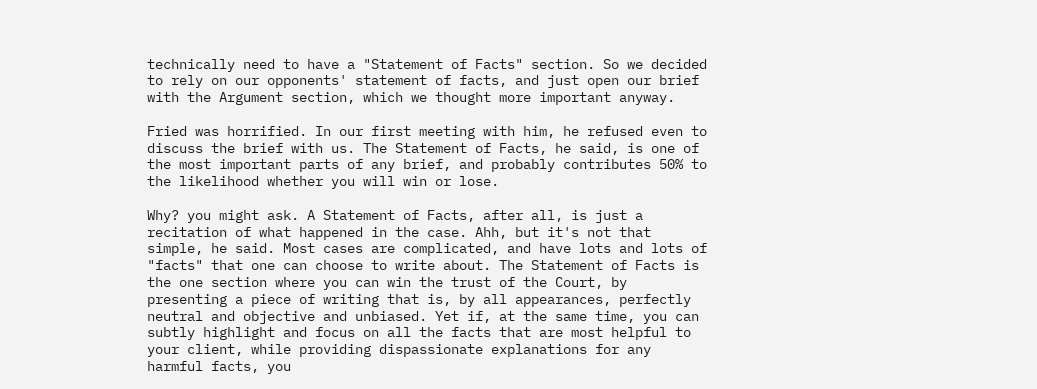technically need to have a "Statement of Facts" section. So we decided to rely on our opponents' statement of facts, and just open our brief with the Argument section, which we thought more important anyway.

Fried was horrified. In our first meeting with him, he refused even to discuss the brief with us. The Statement of Facts, he said, is one of the most important parts of any brief, and probably contributes 50% to the likelihood whether you will win or lose.

Why? you might ask. A Statement of Facts, after all, is just a recitation of what happened in the case. Ahh, but it's not that simple, he said. Most cases are complicated, and have lots and lots of "facts" that one can choose to write about. The Statement of Facts is the one section where you can win the trust of the Court, by presenting a piece of writing that is, by all appearances, perfectly neutral and objective and unbiased. Yet if, at the same time, you can subtly highlight and focus on all the facts that are most helpful to your client, while providing dispassionate explanations for any harmful facts, you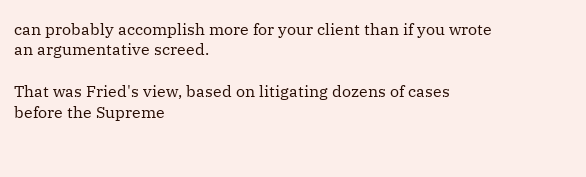can probably accomplish more for your client than if you wrote an argumentative screed.

That was Fried's view, based on litigating dozens of cases before the Supreme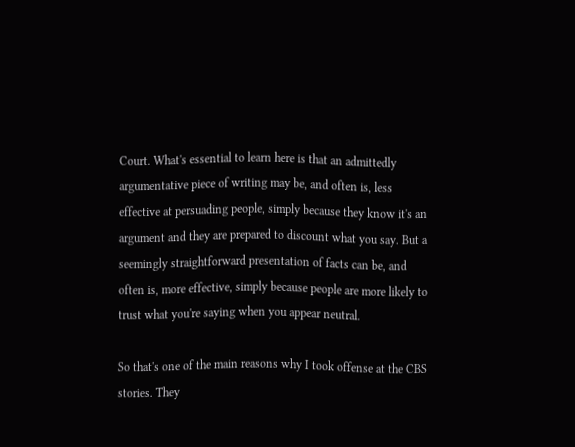Court. What's essential to learn here is that an admittedly argumentative piece of writing may be, and often is, less effective at persuading people, simply because they know it's an argument and they are prepared to discount what you say. But a seemingly straightforward presentation of facts can be, and often is, more effective, simply because people are more likely to trust what you're saying when you appear neutral.

So that's one of the main reasons why I took offense at the CBS stories. They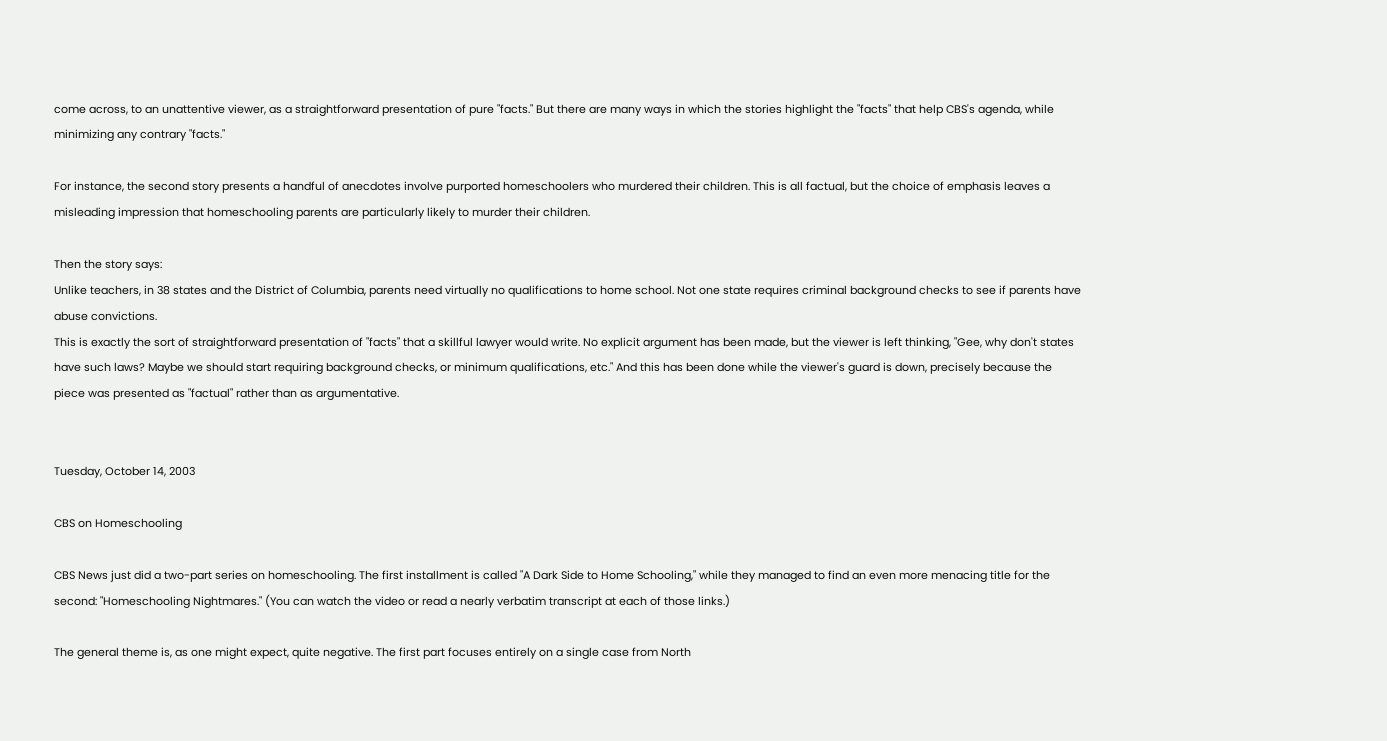come across, to an unattentive viewer, as a straightforward presentation of pure "facts." But there are many ways in which the stories highlight the "facts" that help CBS's agenda, while minimizing any contrary "facts."

For instance, the second story presents a handful of anecdotes involve purported homeschoolers who murdered their children. This is all factual, but the choice of emphasis leaves a misleading impression that homeschooling parents are particularly likely to murder their children.

Then the story says:
Unlike teachers, in 38 states and the District of Columbia, parents need virtually no qualifications to home school. Not one state requires criminal background checks to see if parents have abuse convictions.
This is exactly the sort of straightforward presentation of "facts" that a skillful lawyer would write. No explicit argument has been made, but the viewer is left thinking, "Gee, why don't states have such laws? Maybe we should start requiring background checks, or minimum qualifications, etc." And this has been done while the viewer's guard is down, precisely because the piece was presented as "factual" rather than as argumentative.


Tuesday, October 14, 2003

CBS on Homeschooling

CBS News just did a two-part series on homeschooling. The first installment is called "A Dark Side to Home Schooling," while they managed to find an even more menacing title for the second: "Homeschooling Nightmares." (You can watch the video or read a nearly verbatim transcript at each of those links.)

The general theme is, as one might expect, quite negative. The first part focuses entirely on a single case from North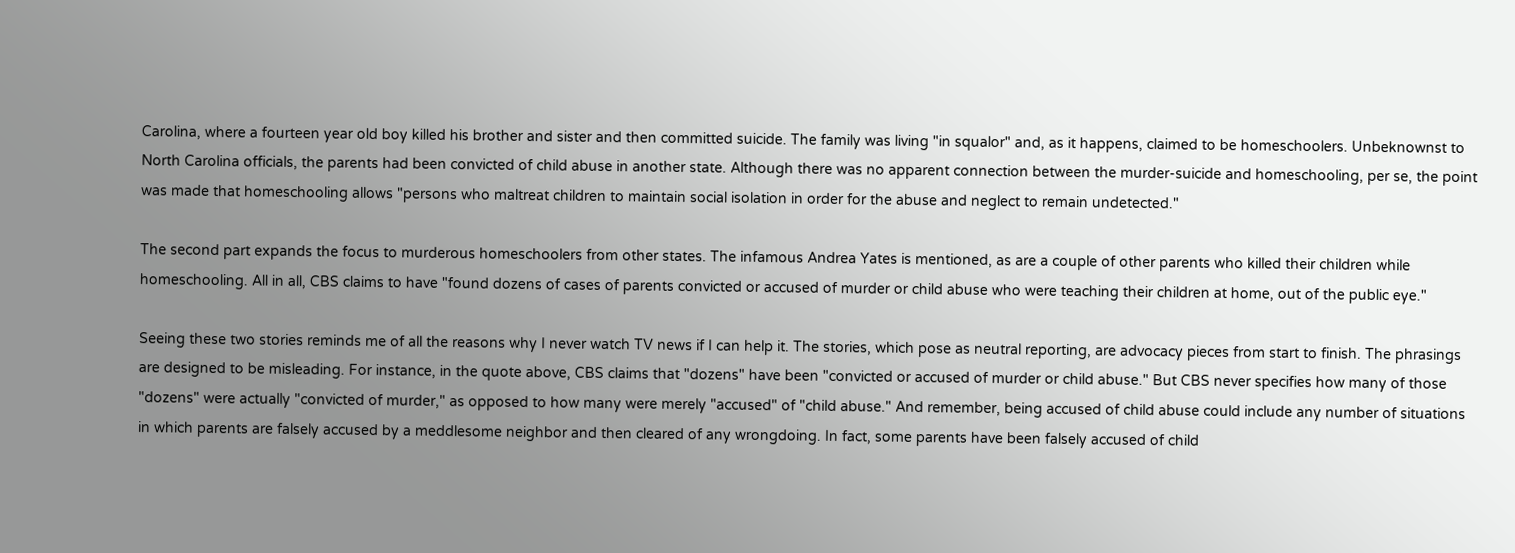Carolina, where a fourteen year old boy killed his brother and sister and then committed suicide. The family was living "in squalor" and, as it happens, claimed to be homeschoolers. Unbeknownst to North Carolina officials, the parents had been convicted of child abuse in another state. Although there was no apparent connection between the murder-suicide and homeschooling, per se, the point was made that homeschooling allows "persons who maltreat children to maintain social isolation in order for the abuse and neglect to remain undetected."

The second part expands the focus to murderous homeschoolers from other states. The infamous Andrea Yates is mentioned, as are a couple of other parents who killed their children while homeschooling. All in all, CBS claims to have "found dozens of cases of parents convicted or accused of murder or child abuse who were teaching their children at home, out of the public eye."

Seeing these two stories reminds me of all the reasons why I never watch TV news if I can help it. The stories, which pose as neutral reporting, are advocacy pieces from start to finish. The phrasings are designed to be misleading. For instance, in the quote above, CBS claims that "dozens" have been "convicted or accused of murder or child abuse." But CBS never specifies how many of those "dozens" were actually "convicted of murder," as opposed to how many were merely "accused" of "child abuse." And remember, being accused of child abuse could include any number of situations in which parents are falsely accused by a meddlesome neighbor and then cleared of any wrongdoing. In fact, some parents have been falsely accused of child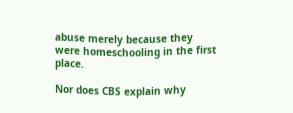abuse merely because they were homeschooling in the first place.

Nor does CBS explain why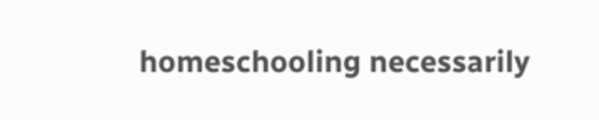homeschooling necessarily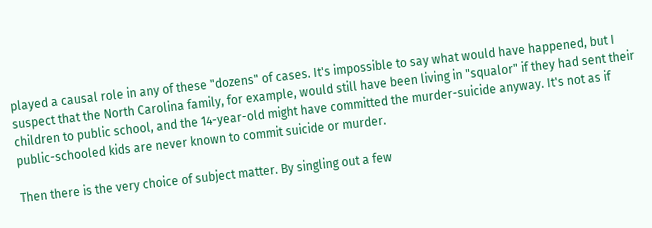played a causal role in any of these "dozens" of cases. It's impossible to say what would have happened, but I suspect that the North Carolina family, for example, would still have been living in "squalor" if they had sent their children to public school, and the 14-year-old might have committed the murder-suicide anyway. It's not as if public-schooled kids are never known to commit suicide or murder.

Then there is the very choice of subject matter. By singling out a few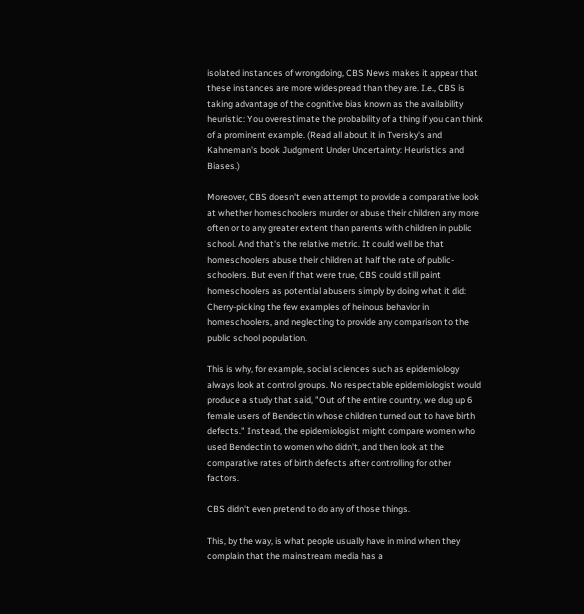isolated instances of wrongdoing, CBS News makes it appear that these instances are more widespread than they are. I.e., CBS is taking advantage of the cognitive bias known as the availability heuristic: You overestimate the probability of a thing if you can think of a prominent example. (Read all about it in Tversky's and Kahneman's book Judgment Under Uncertainty: Heuristics and Biases.)

Moreover, CBS doesn't even attempt to provide a comparative look at whether homeschoolers murder or abuse their children any more often or to any greater extent than parents with children in public school. And that's the relative metric. It could well be that homeschoolers abuse their children at half the rate of public-schoolers. But even if that were true, CBS could still paint homeschoolers as potential abusers simply by doing what it did: Cherry-picking the few examples of heinous behavior in homeschoolers, and neglecting to provide any comparison to the public school population.

This is why, for example, social sciences such as epidemiology always look at control groups. No respectable epidemiologist would produce a study that said, "Out of the entire country, we dug up 6 female users of Bendectin whose children turned out to have birth defects." Instead, the epidemiologist might compare women who used Bendectin to women who didn't, and then look at the comparative rates of birth defects after controlling for other factors.

CBS didn't even pretend to do any of those things.

This, by the way, is what people usually have in mind when they complain that the mainstream media has a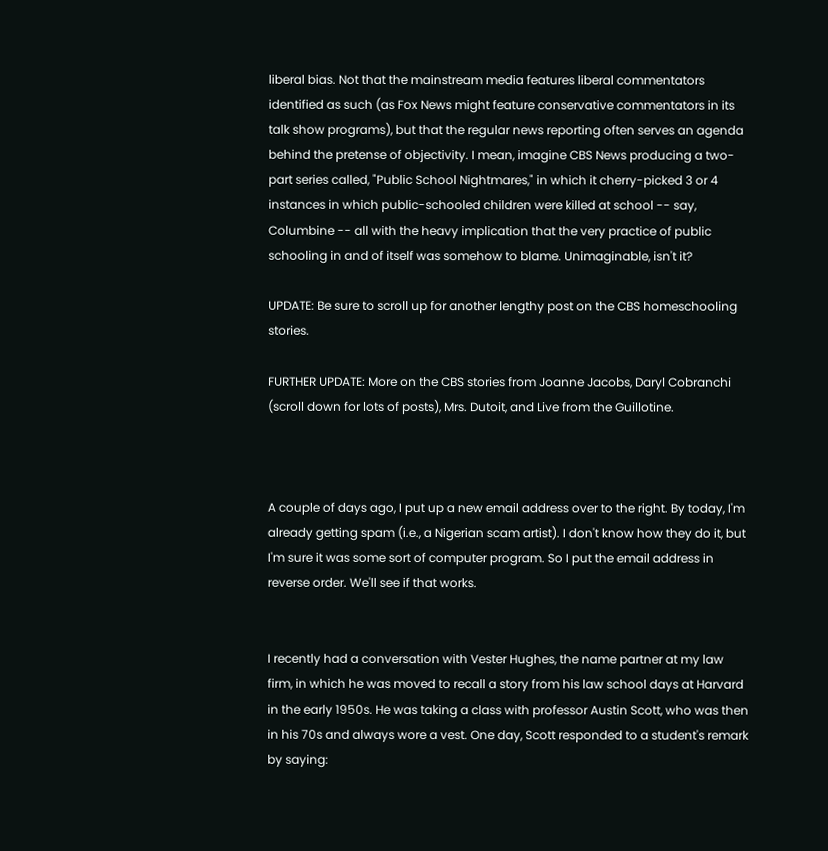liberal bias. Not that the mainstream media features liberal commentators identified as such (as Fox News might feature conservative commentators in its talk show programs), but that the regular news reporting often serves an agenda behind the pretense of objectivity. I mean, imagine CBS News producing a two-part series called, "Public School Nightmares," in which it cherry-picked 3 or 4 instances in which public-schooled children were killed at school -- say, Columbine -- all with the heavy implication that the very practice of public schooling in and of itself was somehow to blame. Unimaginable, isn't it?

UPDATE: Be sure to scroll up for another lengthy post on the CBS homeschooling stories.

FURTHER UPDATE: More on the CBS stories from Joanne Jacobs, Daryl Cobranchi (scroll down for lots of posts), Mrs. Dutoit, and Live from the Guillotine.



A couple of days ago, I put up a new email address over to the right. By today, I'm already getting spam (i.e., a Nigerian scam artist). I don't know how they do it, but I'm sure it was some sort of computer program. So I put the email address in reverse order. We'll see if that works.


I recently had a conversation with Vester Hughes, the name partner at my law firm, in which he was moved to recall a story from his law school days at Harvard in the early 1950s. He was taking a class with professor Austin Scott, who was then in his 70s and always wore a vest. One day, Scott responded to a student's remark by saying: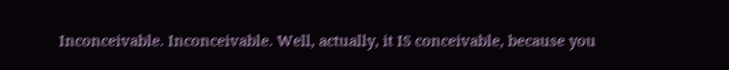Inconceivable. Inconceivable. Well, actually, it IS conceivable, because you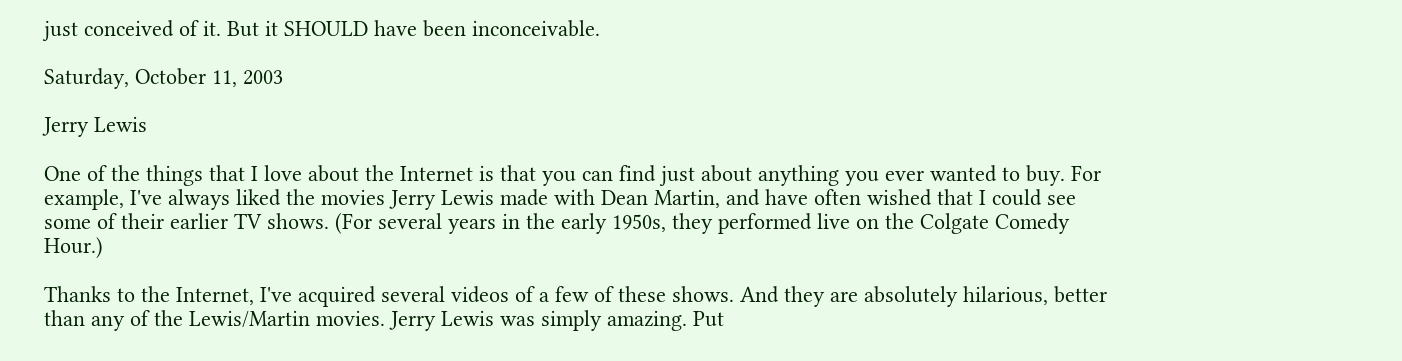just conceived of it. But it SHOULD have been inconceivable.

Saturday, October 11, 2003

Jerry Lewis

One of the things that I love about the Internet is that you can find just about anything you ever wanted to buy. For example, I've always liked the movies Jerry Lewis made with Dean Martin, and have often wished that I could see some of their earlier TV shows. (For several years in the early 1950s, they performed live on the Colgate Comedy Hour.)

Thanks to the Internet, I've acquired several videos of a few of these shows. And they are absolutely hilarious, better than any of the Lewis/Martin movies. Jerry Lewis was simply amazing. Put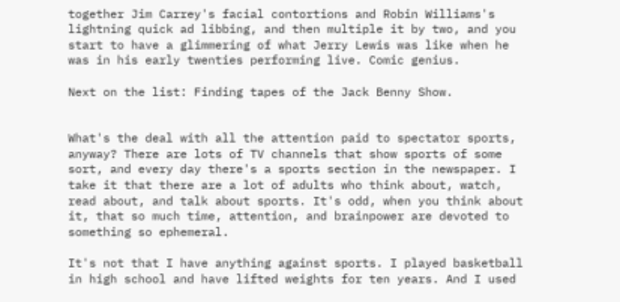together Jim Carrey's facial contortions and Robin Williams's lightning quick ad libbing, and then multiple it by two, and you start to have a glimmering of what Jerry Lewis was like when he was in his early twenties performing live. Comic genius.

Next on the list: Finding tapes of the Jack Benny Show.


What's the deal with all the attention paid to spectator sports, anyway? There are lots of TV channels that show sports of some sort, and every day there's a sports section in the newspaper. I take it that there are a lot of adults who think about, watch, read about, and talk about sports. It's odd, when you think about it, that so much time, attention, and brainpower are devoted to something so ephemeral.

It's not that I have anything against sports. I played basketball in high school and have lifted weights for ten years. And I used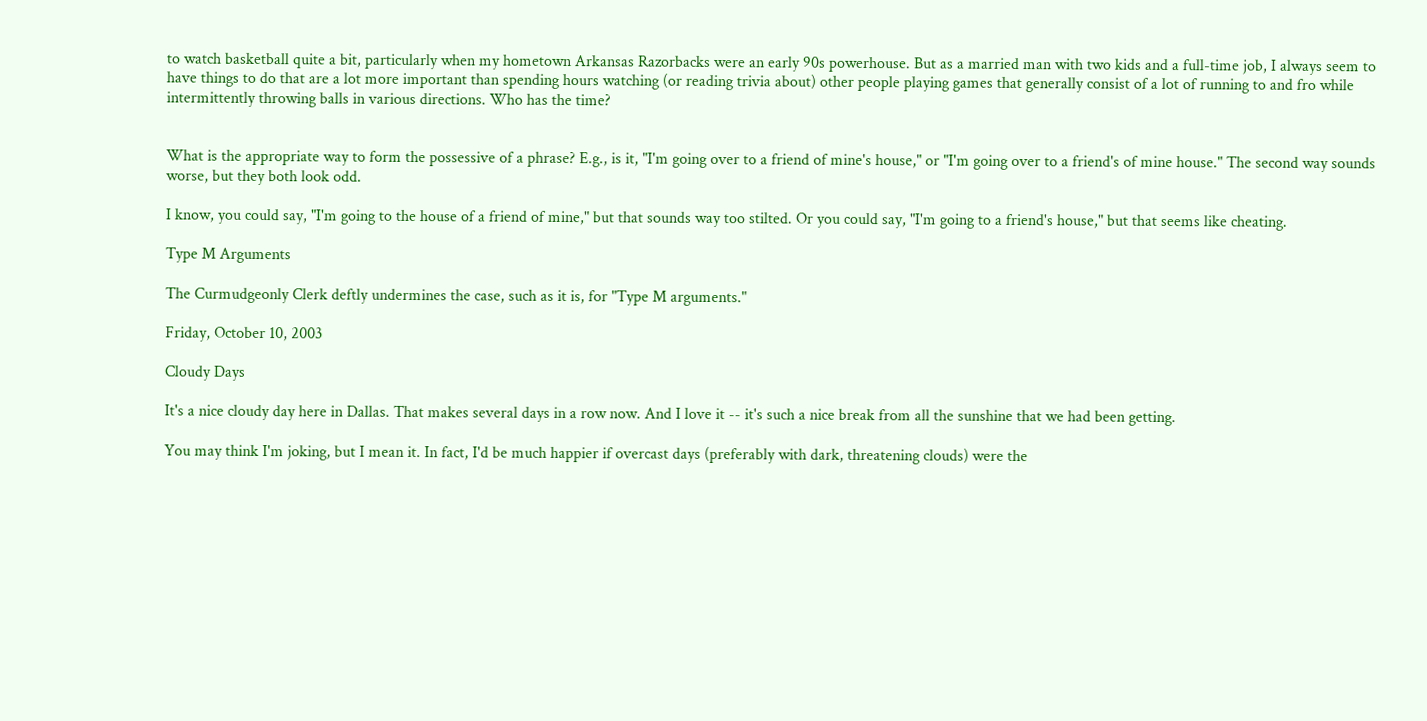to watch basketball quite a bit, particularly when my hometown Arkansas Razorbacks were an early 90s powerhouse. But as a married man with two kids and a full-time job, I always seem to have things to do that are a lot more important than spending hours watching (or reading trivia about) other people playing games that generally consist of a lot of running to and fro while intermittently throwing balls in various directions. Who has the time?


What is the appropriate way to form the possessive of a phrase? E.g., is it, "I'm going over to a friend of mine's house," or "I'm going over to a friend's of mine house." The second way sounds worse, but they both look odd.

I know, you could say, "I'm going to the house of a friend of mine," but that sounds way too stilted. Or you could say, "I'm going to a friend's house," but that seems like cheating.

Type M Arguments

The Curmudgeonly Clerk deftly undermines the case, such as it is, for "Type M arguments."

Friday, October 10, 2003

Cloudy Days

It's a nice cloudy day here in Dallas. That makes several days in a row now. And I love it -- it's such a nice break from all the sunshine that we had been getting.

You may think I'm joking, but I mean it. In fact, I'd be much happier if overcast days (preferably with dark, threatening clouds) were the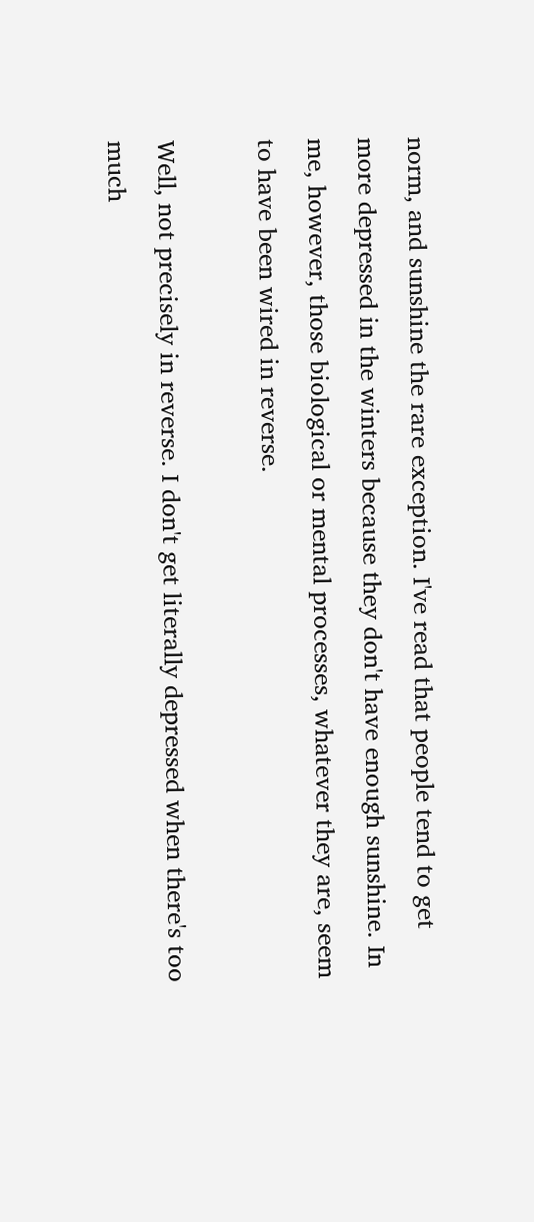norm, and sunshine the rare exception. I've read that people tend to get more depressed in the winters because they don't have enough sunshine. In me, however, those biological or mental processes, whatever they are, seem to have been wired in reverse.

Well, not precisely in reverse. I don't get literally depressed when there's too much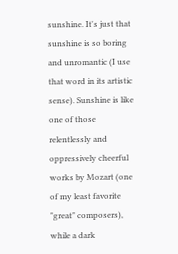sunshine. It's just that sunshine is so boring and unromantic (I use that word in its artistic sense). Sunshine is like one of those relentlessly and oppressively cheerful works by Mozart (one of my least favorite "great" composers), while a dark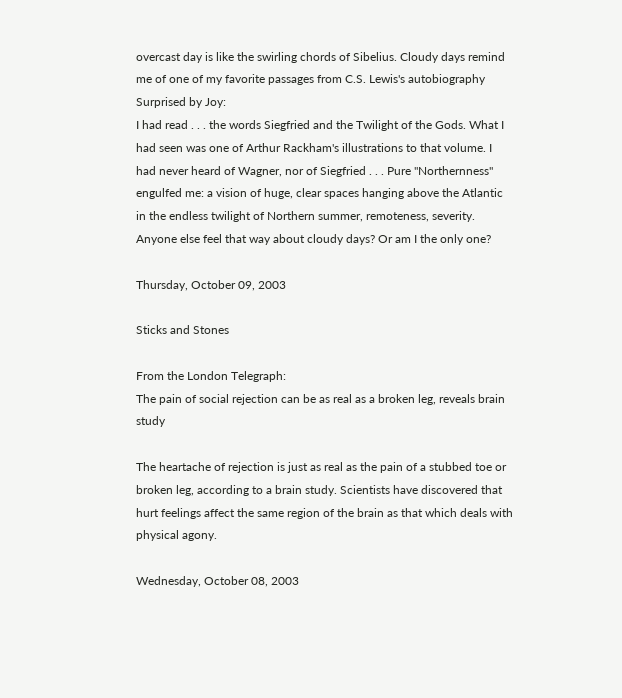overcast day is like the swirling chords of Sibelius. Cloudy days remind me of one of my favorite passages from C.S. Lewis's autobiography Surprised by Joy:
I had read . . . the words Siegfried and the Twilight of the Gods. What I had seen was one of Arthur Rackham's illustrations to that volume. I had never heard of Wagner, nor of Siegfried . . . Pure "Northernness" engulfed me: a vision of huge, clear spaces hanging above the Atlantic in the endless twilight of Northern summer, remoteness, severity.
Anyone else feel that way about cloudy days? Or am I the only one?

Thursday, October 09, 2003

Sticks and Stones

From the London Telegraph:
The pain of social rejection can be as real as a broken leg, reveals brain study

The heartache of rejection is just as real as the pain of a stubbed toe or broken leg, according to a brain study. Scientists have discovered that hurt feelings affect the same region of the brain as that which deals with physical agony.

Wednesday, October 08, 2003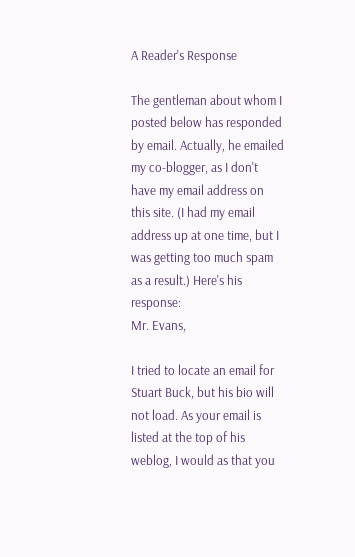A Reader's Response

The gentleman about whom I posted below has responded by email. Actually, he emailed my co-blogger, as I don't have my email address on this site. (I had my email address up at one time, but I was getting too much spam as a result.) Here's his response:
Mr. Evans,

I tried to locate an email for Stuart Buck, but his bio will not load. As your email is listed at the top of his weblog, I would as that you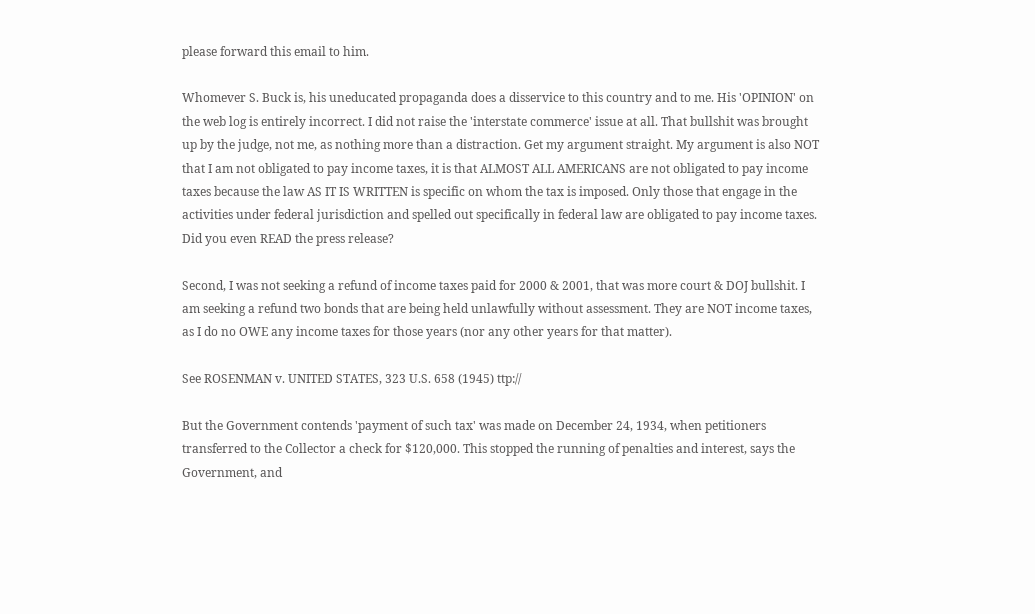please forward this email to him.

Whomever S. Buck is, his uneducated propaganda does a disservice to this country and to me. His 'OPINION' on the web log is entirely incorrect. I did not raise the 'interstate commerce' issue at all. That bullshit was brought up by the judge, not me, as nothing more than a distraction. Get my argument straight. My argument is also NOT that I am not obligated to pay income taxes, it is that ALMOST ALL AMERICANS are not obligated to pay income taxes because the law AS IT IS WRITTEN is specific on whom the tax is imposed. Only those that engage in the activities under federal jurisdiction and spelled out specifically in federal law are obligated to pay income taxes. Did you even READ the press release?

Second, I was not seeking a refund of income taxes paid for 2000 & 2001, that was more court & DOJ bullshit. I am seeking a refund two bonds that are being held unlawfully without assessment. They are NOT income taxes, as I do no OWE any income taxes for those years (nor any other years for that matter).

See ROSENMAN v. UNITED STATES, 323 U.S. 658 (1945) ttp://

But the Government contends 'payment of such tax' was made on December 24, 1934, when petitioners transferred to the Collector a check for $120,000. This stopped the running of penalties and interest, says the Government, and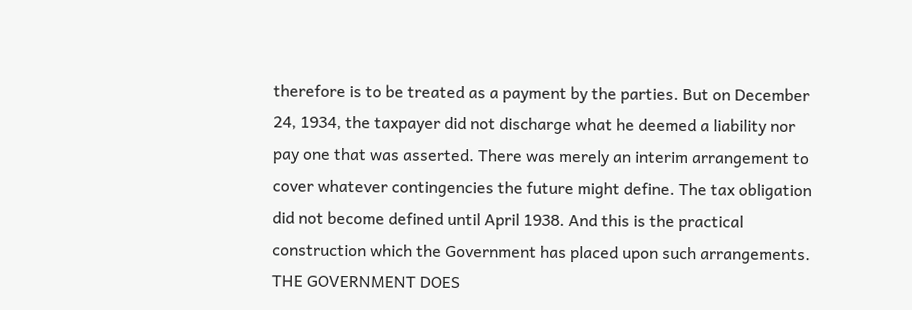therefore is to be treated as a payment by the parties. But on December 24, 1934, the taxpayer did not discharge what he deemed a liability nor pay one that was asserted. There was merely an interim arrangement to cover whatever contingencies the future might define. The tax obligation did not become defined until April 1938. And this is the practical construction which the Government has placed upon such arrangements. THE GOVERNMENT DOES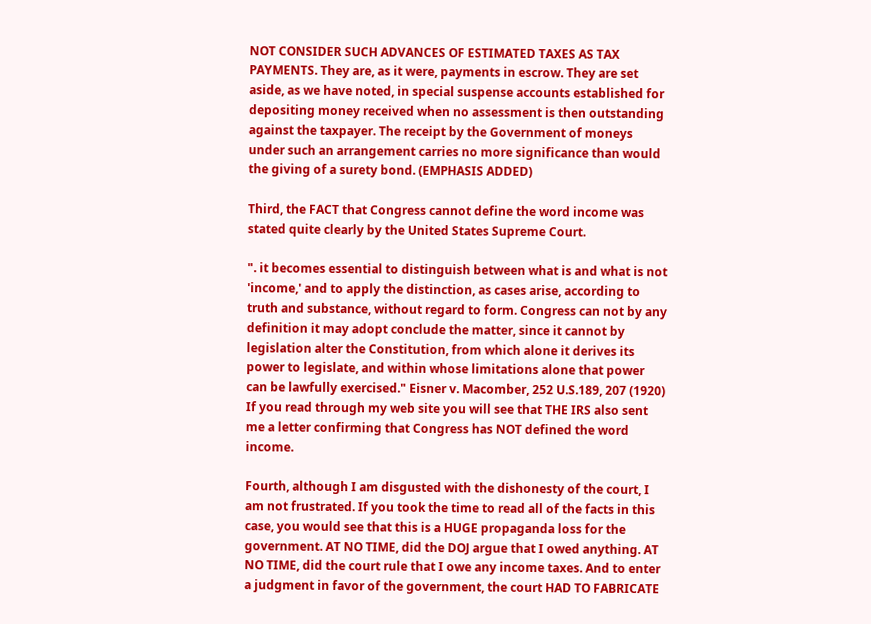NOT CONSIDER SUCH ADVANCES OF ESTIMATED TAXES AS TAX PAYMENTS. They are, as it were, payments in escrow. They are set aside, as we have noted, in special suspense accounts established for depositing money received when no assessment is then outstanding against the taxpayer. The receipt by the Government of moneys under such an arrangement carries no more significance than would the giving of a surety bond. (EMPHASIS ADDED)

Third, the FACT that Congress cannot define the word income was stated quite clearly by the United States Supreme Court.

". it becomes essential to distinguish between what is and what is not 'income,' and to apply the distinction, as cases arise, according to truth and substance, without regard to form. Congress can not by any definition it may adopt conclude the matter, since it cannot by legislation alter the Constitution, from which alone it derives its
power to legislate, and within whose limitations alone that power can be lawfully exercised." Eisner v. Macomber, 252 U.S.189, 207 (1920) If you read through my web site you will see that THE IRS also sent me a letter confirming that Congress has NOT defined the word income.

Fourth, although I am disgusted with the dishonesty of the court, I am not frustrated. If you took the time to read all of the facts in this case, you would see that this is a HUGE propaganda loss for the government. AT NO TIME, did the DOJ argue that I owed anything. AT NO TIME, did the court rule that I owe any income taxes. And to enter a judgment in favor of the government, the court HAD TO FABRICATE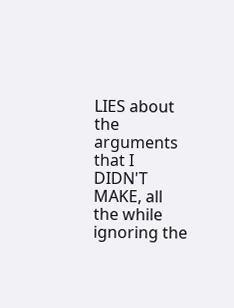LIES about the arguments that I DIDN'T MAKE, all the while ignoring the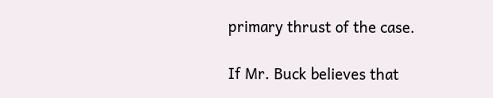primary thrust of the case.

If Mr. Buck believes that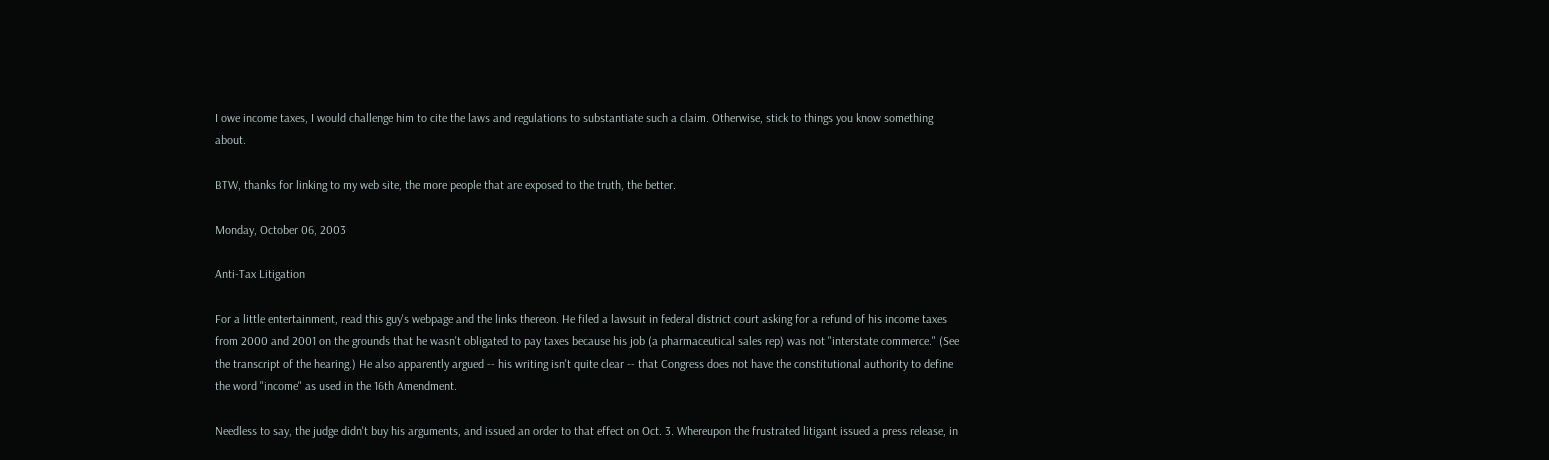I owe income taxes, I would challenge him to cite the laws and regulations to substantiate such a claim. Otherwise, stick to things you know something about.

BTW, thanks for linking to my web site, the more people that are exposed to the truth, the better.

Monday, October 06, 2003

Anti-Tax Litigation

For a little entertainment, read this guy's webpage and the links thereon. He filed a lawsuit in federal district court asking for a refund of his income taxes from 2000 and 2001 on the grounds that he wasn't obligated to pay taxes because his job (a pharmaceutical sales rep) was not "interstate commerce." (See the transcript of the hearing.) He also apparently argued -- his writing isn't quite clear -- that Congress does not have the constitutional authority to define the word "income" as used in the 16th Amendment.

Needless to say, the judge didn't buy his arguments, and issued an order to that effect on Oct. 3. Whereupon the frustrated litigant issued a press release, in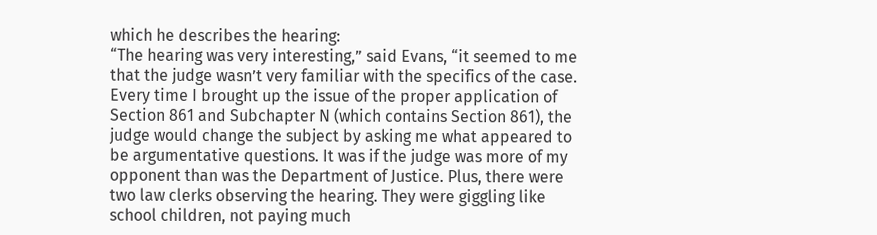which he describes the hearing:
“The hearing was very interesting,” said Evans, “it seemed to me that the judge wasn’t very familiar with the specifics of the case. Every time I brought up the issue of the proper application of Section 861 and Subchapter N (which contains Section 861), the judge would change the subject by asking me what appeared to be argumentative questions. It was if the judge was more of my opponent than was the Department of Justice. Plus, there were two law clerks observing the hearing. They were giggling like school children, not paying much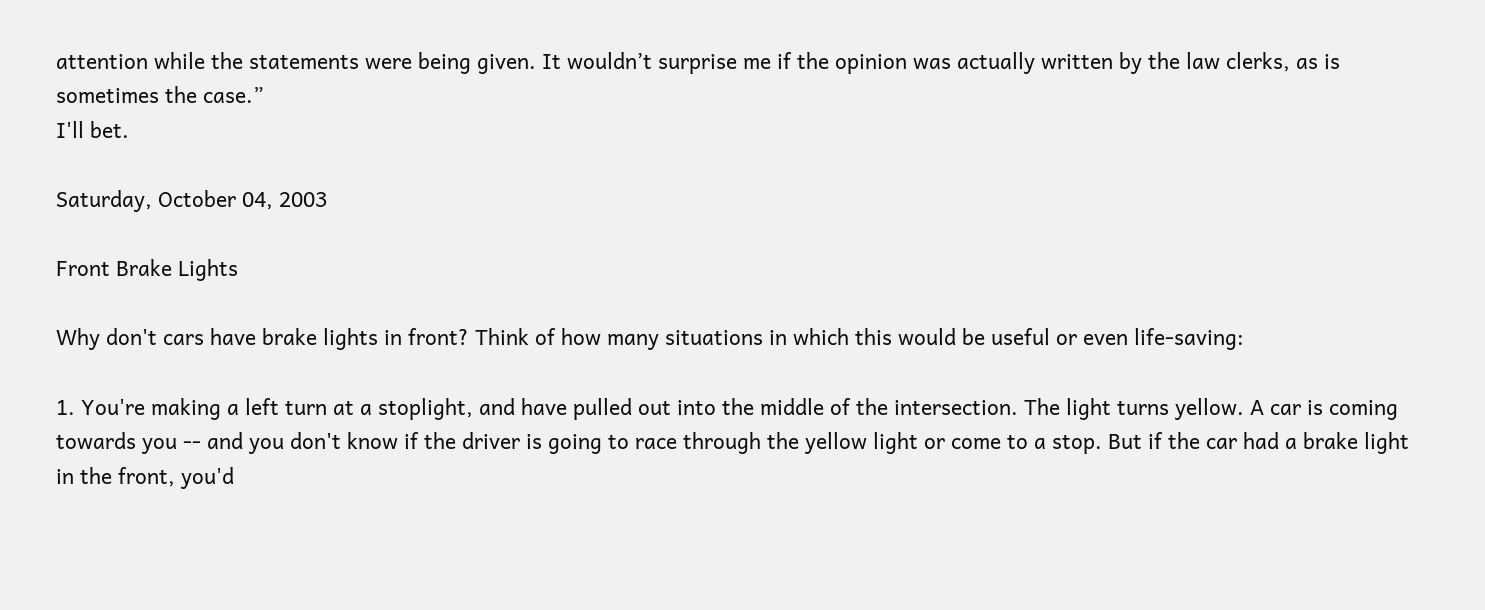attention while the statements were being given. It wouldn’t surprise me if the opinion was actually written by the law clerks, as is sometimes the case.”
I'll bet.

Saturday, October 04, 2003

Front Brake Lights

Why don't cars have brake lights in front? Think of how many situations in which this would be useful or even life-saving:

1. You're making a left turn at a stoplight, and have pulled out into the middle of the intersection. The light turns yellow. A car is coming towards you -- and you don't know if the driver is going to race through the yellow light or come to a stop. But if the car had a brake light in the front, you'd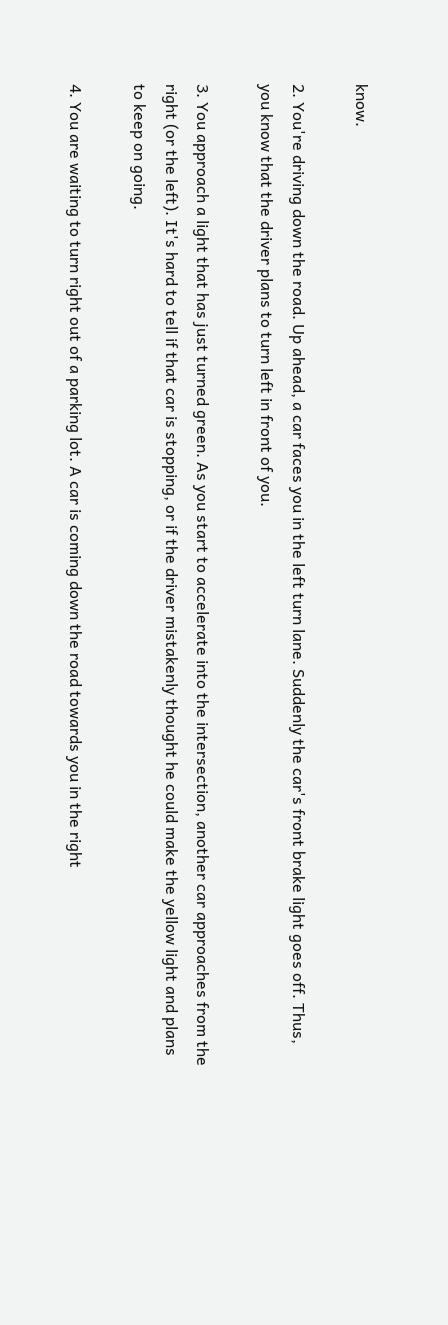know.

2. You're driving down the road. Up ahead, a car faces you in the left turn lane. Suddenly the car's front brake light goes off. Thus, you know that the driver plans to turn left in front of you.

3. You approach a light that has just turned green. As you start to accelerate into the intersection, another car approaches from the right (or the left). It's hard to tell if that car is stopping, or if the driver mistakenly thought he could make the yellow light and plans to keep on going.

4. You are waiting to turn right out of a parking lot. A car is coming down the road towards you in the right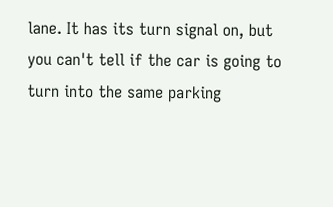lane. It has its turn signal on, but you can't tell if the car is going to turn into the same parking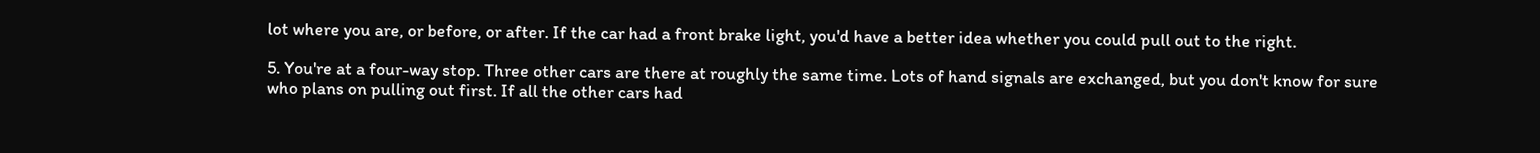lot where you are, or before, or after. If the car had a front brake light, you'd have a better idea whether you could pull out to the right.

5. You're at a four-way stop. Three other cars are there at roughly the same time. Lots of hand signals are exchanged, but you don't know for sure who plans on pulling out first. If all the other cars had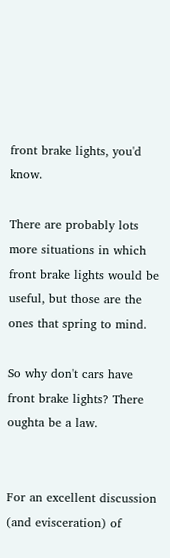front brake lights, you'd know.

There are probably lots more situations in which front brake lights would be useful, but those are the ones that spring to mind.

So why don't cars have front brake lights? There oughta be a law.


For an excellent discussion (and evisceration) of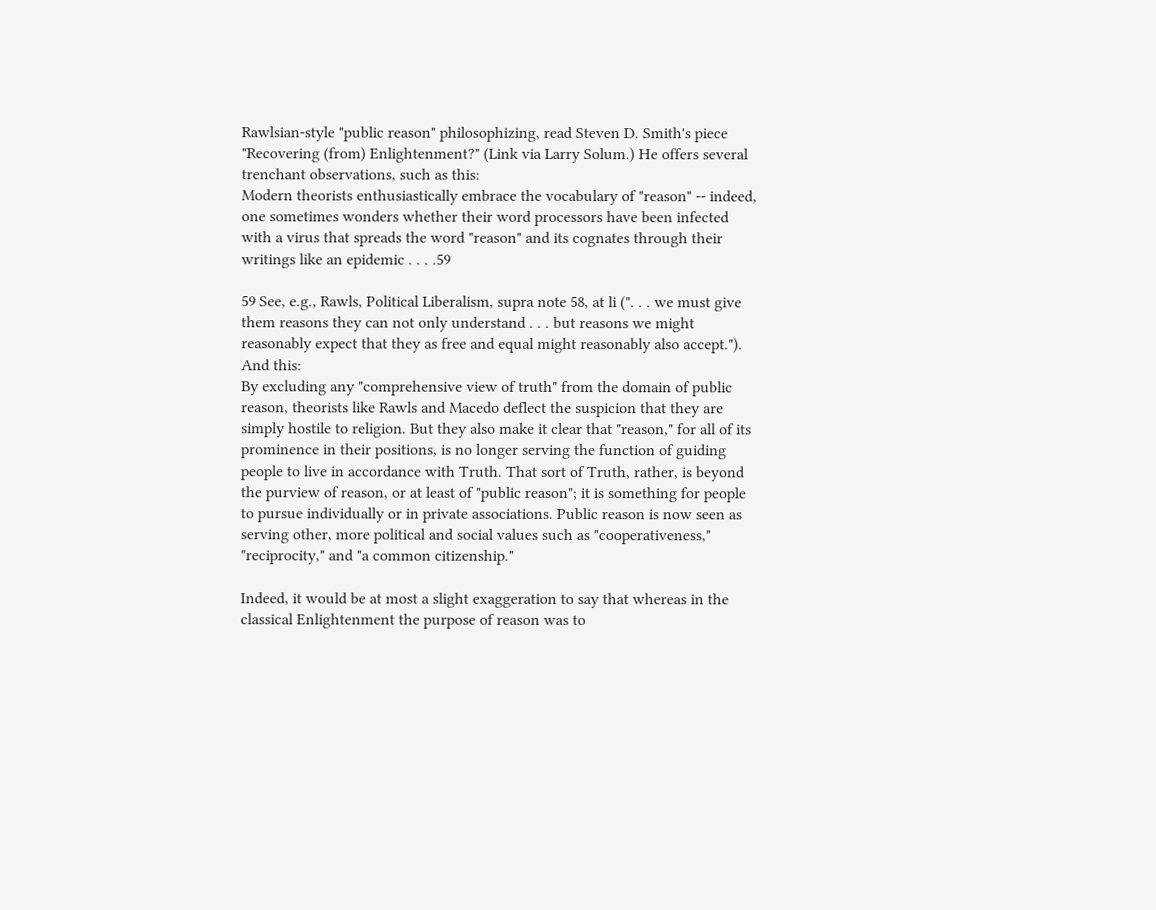Rawlsian-style "public reason" philosophizing, read Steven D. Smith's piece "Recovering (from) Enlightenment?" (Link via Larry Solum.) He offers several trenchant observations, such as this:
Modern theorists enthusiastically embrace the vocabulary of "reason" -- indeed, one sometimes wonders whether their word processors have been infected with a virus that spreads the word "reason" and its cognates through their writings like an epidemic . . . .59

59 See, e.g., Rawls, Political Liberalism, supra note 58, at li (". . . we must give them reasons they can not only understand . . . but reasons we might reasonably expect that they as free and equal might reasonably also accept.").
And this:
By excluding any "comprehensive view of truth" from the domain of public reason, theorists like Rawls and Macedo deflect the suspicion that they are simply hostile to religion. But they also make it clear that "reason," for all of its prominence in their positions, is no longer serving the function of guiding people to live in accordance with Truth. That sort of Truth, rather, is beyond the purview of reason, or at least of "public reason"; it is something for people to pursue individually or in private associations. Public reason is now seen as serving other, more political and social values such as "cooperativeness," "reciprocity," and "a common citizenship."

Indeed, it would be at most a slight exaggeration to say that whereas in the classical Enlightenment the purpose of reason was to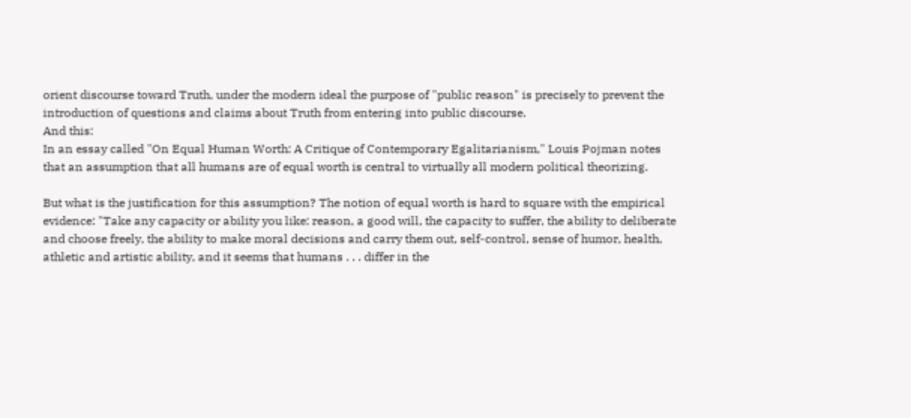orient discourse toward Truth, under the modern ideal the purpose of "public reason" is precisely to prevent the introduction of questions and claims about Truth from entering into public discourse.
And this:
In an essay called "On Equal Human Worth: A Critique of Contemporary Egalitarianism," Louis Pojman notes that an assumption that all humans are of equal worth is central to virtually all modern political theorizing.

But what is the justification for this assumption? The notion of equal worth is hard to square with the empirical evidence: "Take any capacity or ability you like: reason, a good will, the capacity to suffer, the ability to deliberate and choose freely, the ability to make moral decisions and carry them out, self-control, sense of humor, health, athletic and artistic ability, and it seems that humans . . . differ in the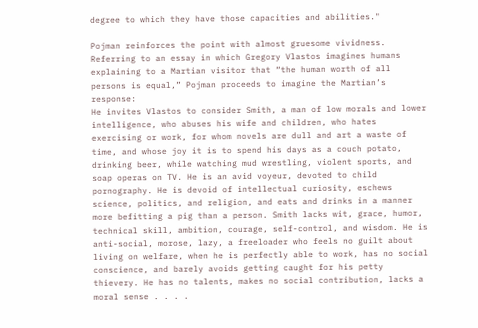degree to which they have those capacities and abilities."

Pojman reinforces the point with almost gruesome vividness. Referring to an essay in which Gregory Vlastos imagines humans explaining to a Martian visitor that “the human worth of all persons is equal,” Pojman proceeds to imagine the Martian’s response:
He invites Vlastos to consider Smith, a man of low morals and lower intelligence, who abuses his wife and children, who hates exercising or work, for whom novels are dull and art a waste of time, and whose joy it is to spend his days as a couch potato, drinking beer, while watching mud wrestling, violent sports, and soap operas on TV. He is an avid voyeur, devoted to child pornography. He is devoid of intellectual curiosity, eschews science, politics, and religion, and eats and drinks in a manner more befitting a pig than a person. Smith lacks wit, grace, humor, technical skill, ambition, courage, self-control, and wisdom. He is anti-social, morose, lazy, a freeloader who feels no guilt about living on welfare, when he is perfectly able to work, has no social conscience, and barely avoids getting caught for his petty thievery. He has no talents, makes no social contribution, lacks a moral sense . . . .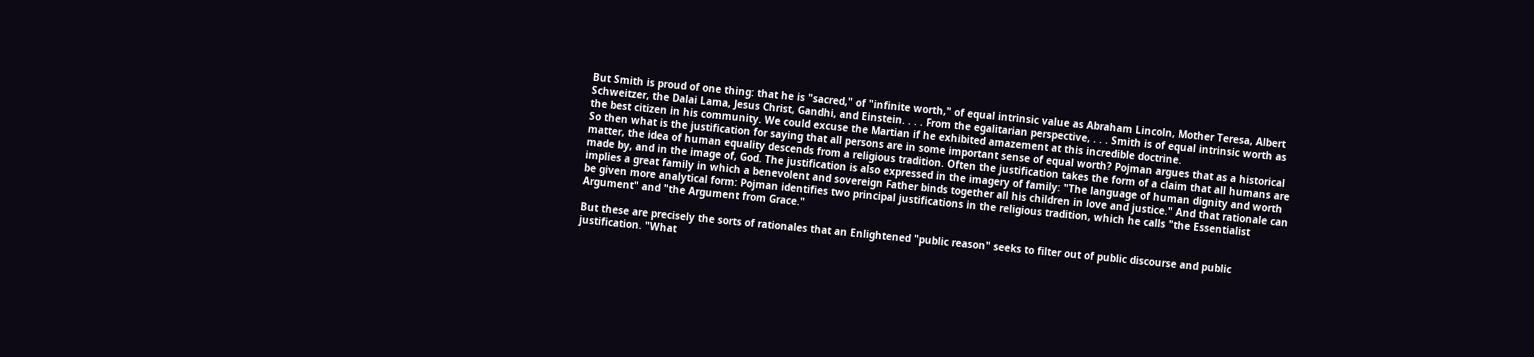But Smith is proud of one thing: that he is "sacred," of "infinite worth," of equal intrinsic value as Abraham Lincoln, Mother Teresa, Albert Schweitzer, the Dalai Lama, Jesus Christ, Gandhi, and Einstein. . . . From the egalitarian perspective, . . . Smith is of equal intrinsic worth as the best citizen in his community. We could excuse the Martian if he exhibited amazement at this incredible doctrine.
So then what is the justification for saying that all persons are in some important sense of equal worth? Pojman argues that as a historical matter, the idea of human equality descends from a religious tradition. Often the justification takes the form of a claim that all humans are made by, and in the image of, God. The justification is also expressed in the imagery of family: "The language of human dignity and worth implies a great family in which a benevolent and sovereign Father binds together all his children in love and justice." And that rationale can be given more analytical form: Pojman identifies two principal justifications in the religious tradition, which he calls "the Essentialist Argument" and "the Argument from Grace."

But these are precisely the sorts of rationales that an Enlightened "public reason" seeks to filter out of public discourse and public justification. "What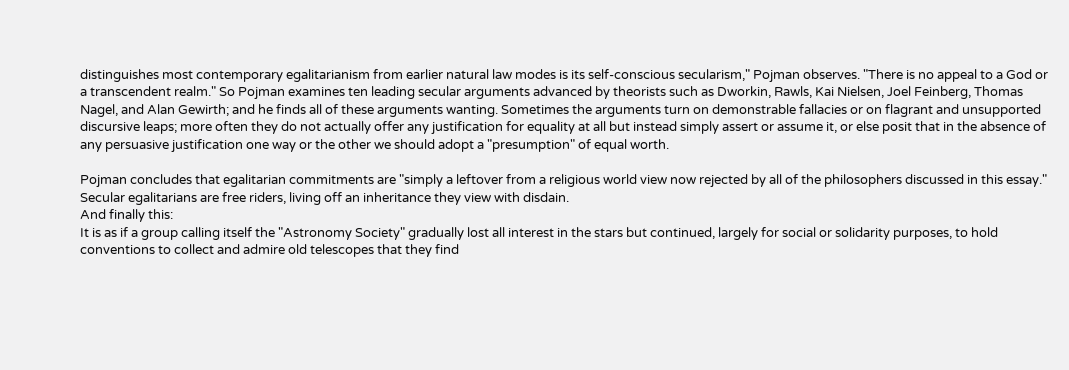distinguishes most contemporary egalitarianism from earlier natural law modes is its self-conscious secularism," Pojman observes. "There is no appeal to a God or a transcendent realm." So Pojman examines ten leading secular arguments advanced by theorists such as Dworkin, Rawls, Kai Nielsen, Joel Feinberg, Thomas Nagel, and Alan Gewirth; and he finds all of these arguments wanting. Sometimes the arguments turn on demonstrable fallacies or on flagrant and unsupported discursive leaps; more often they do not actually offer any justification for equality at all but instead simply assert or assume it, or else posit that in the absence of any persuasive justification one way or the other we should adopt a "presumption" of equal worth.

Pojman concludes that egalitarian commitments are "simply a leftover from a religious world view now rejected by all of the philosophers discussed in this essay." Secular egalitarians are free riders, living off an inheritance they view with disdain.
And finally this:
It is as if a group calling itself the "Astronomy Society" gradually lost all interest in the stars but continued, largely for social or solidarity purposes, to hold conventions to collect and admire old telescopes that they find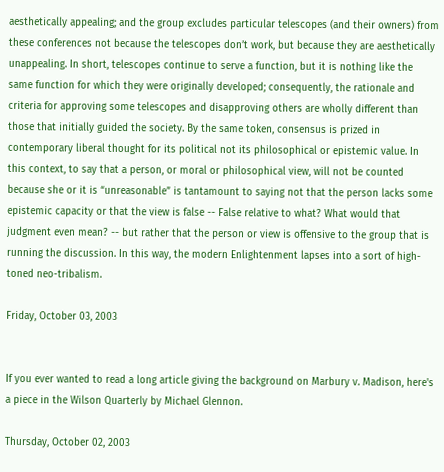aesthetically appealing; and the group excludes particular telescopes (and their owners) from these conferences not because the telescopes don’t work, but because they are aesthetically unappealing. In short, telescopes continue to serve a function, but it is nothing like the same function for which they were originally developed; consequently, the rationale and criteria for approving some telescopes and disapproving others are wholly different than those that initially guided the society. By the same token, consensus is prized in contemporary liberal thought for its political not its philosophical or epistemic value. In this context, to say that a person, or moral or philosophical view, will not be counted because she or it is “unreasonable” is tantamount to saying not that the person lacks some epistemic capacity or that the view is false -- False relative to what? What would that judgment even mean? -- but rather that the person or view is offensive to the group that is running the discussion. In this way, the modern Enlightenment lapses into a sort of high-toned neo-tribalism.

Friday, October 03, 2003


If you ever wanted to read a long article giving the background on Marbury v. Madison, here's a piece in the Wilson Quarterly by Michael Glennon.

Thursday, October 02, 2003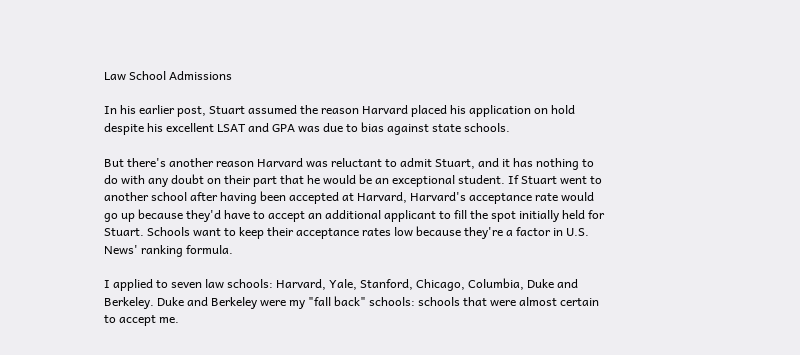Law School Admissions

In his earlier post, Stuart assumed the reason Harvard placed his application on hold despite his excellent LSAT and GPA was due to bias against state schools.

But there's another reason Harvard was reluctant to admit Stuart, and it has nothing to do with any doubt on their part that he would be an exceptional student. If Stuart went to another school after having been accepted at Harvard, Harvard's acceptance rate would go up because they'd have to accept an additional applicant to fill the spot initially held for Stuart. Schools want to keep their acceptance rates low because they're a factor in U.S. News' ranking formula.

I applied to seven law schools: Harvard, Yale, Stanford, Chicago, Columbia, Duke and Berkeley. Duke and Berkeley were my "fall back" schools: schools that were almost certain to accept me.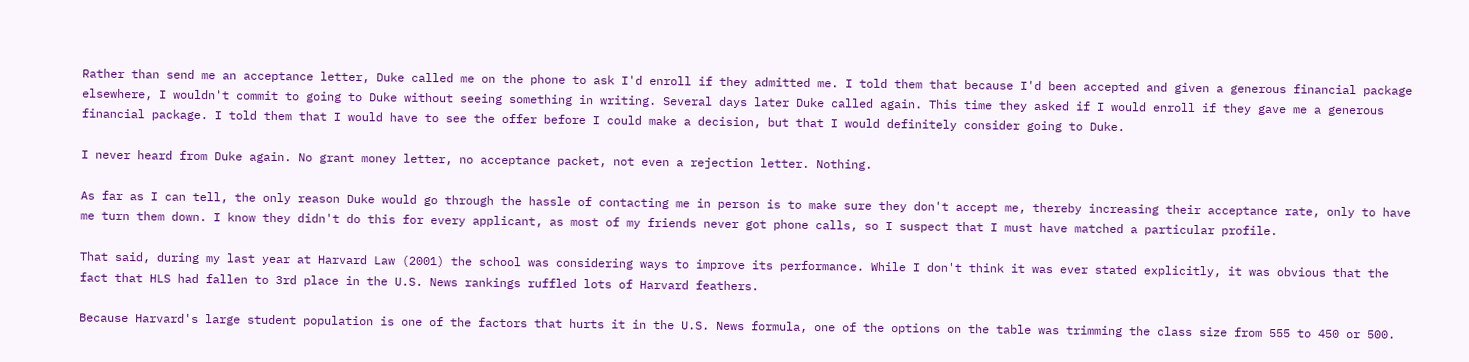Rather than send me an acceptance letter, Duke called me on the phone to ask I'd enroll if they admitted me. I told them that because I'd been accepted and given a generous financial package elsewhere, I wouldn't commit to going to Duke without seeing something in writing. Several days later Duke called again. This time they asked if I would enroll if they gave me a generous financial package. I told them that I would have to see the offer before I could make a decision, but that I would definitely consider going to Duke.

I never heard from Duke again. No grant money letter, no acceptance packet, not even a rejection letter. Nothing.

As far as I can tell, the only reason Duke would go through the hassle of contacting me in person is to make sure they don't accept me, thereby increasing their acceptance rate, only to have me turn them down. I know they didn't do this for every applicant, as most of my friends never got phone calls, so I suspect that I must have matched a particular profile.

That said, during my last year at Harvard Law (2001) the school was considering ways to improve its performance. While I don't think it was ever stated explicitly, it was obvious that the fact that HLS had fallen to 3rd place in the U.S. News rankings ruffled lots of Harvard feathers.

Because Harvard's large student population is one of the factors that hurts it in the U.S. News formula, one of the options on the table was trimming the class size from 555 to 450 or 500.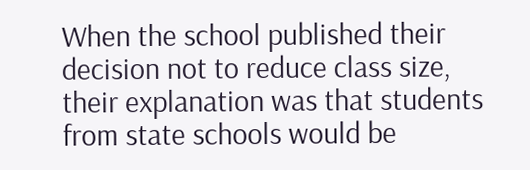When the school published their decision not to reduce class size, their explanation was that students from state schools would be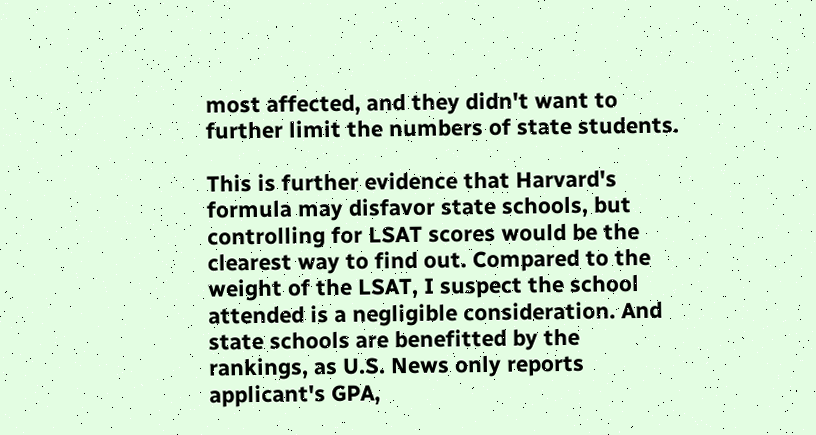most affected, and they didn't want to further limit the numbers of state students.

This is further evidence that Harvard's formula may disfavor state schools, but controlling for LSAT scores would be the clearest way to find out. Compared to the weight of the LSAT, I suspect the school attended is a negligible consideration. And state schools are benefitted by the rankings, as U.S. News only reports applicant's GPA,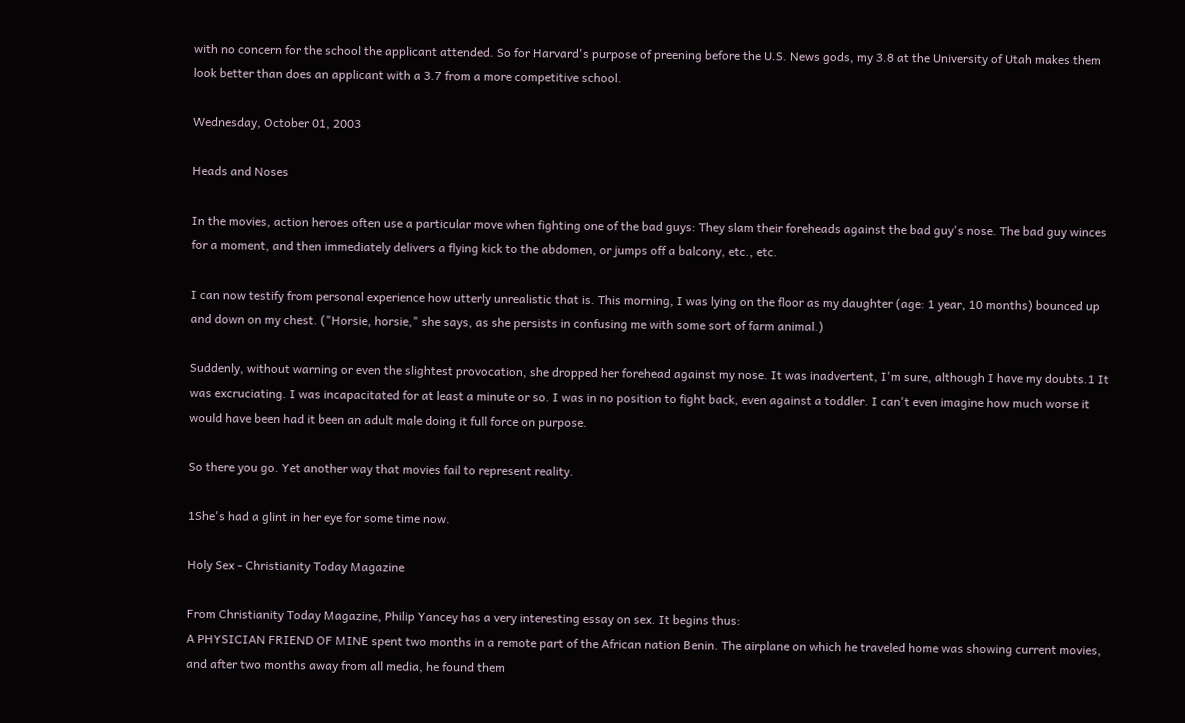with no concern for the school the applicant attended. So for Harvard's purpose of preening before the U.S. News gods, my 3.8 at the University of Utah makes them look better than does an applicant with a 3.7 from a more competitive school.

Wednesday, October 01, 2003

Heads and Noses

In the movies, action heroes often use a particular move when fighting one of the bad guys: They slam their foreheads against the bad guy's nose. The bad guy winces for a moment, and then immediately delivers a flying kick to the abdomen, or jumps off a balcony, etc., etc.

I can now testify from personal experience how utterly unrealistic that is. This morning, I was lying on the floor as my daughter (age: 1 year, 10 months) bounced up and down on my chest. ("Horsie, horsie," she says, as she persists in confusing me with some sort of farm animal.)

Suddenly, without warning or even the slightest provocation, she dropped her forehead against my nose. It was inadvertent, I'm sure, although I have my doubts.1 It was excruciating. I was incapacitated for at least a minute or so. I was in no position to fight back, even against a toddler. I can't even imagine how much worse it would have been had it been an adult male doing it full force on purpose.

So there you go. Yet another way that movies fail to represent reality.

1She's had a glint in her eye for some time now.

Holy Sex - Christianity Today Magazine

From Christianity Today Magazine, Philip Yancey has a very interesting essay on sex. It begins thus:
A PHYSICIAN FRIEND OF MINE spent two months in a remote part of the African nation Benin. The airplane on which he traveled home was showing current movies, and after two months away from all media, he found them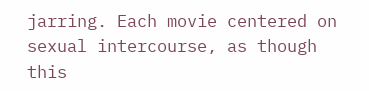jarring. Each movie centered on sexual intercourse, as though this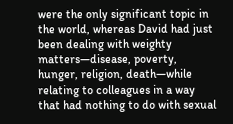were the only significant topic in the world, whereas David had just been dealing with weighty matters—disease, poverty, hunger, religion, death—while relating to colleagues in a way that had nothing to do with sexual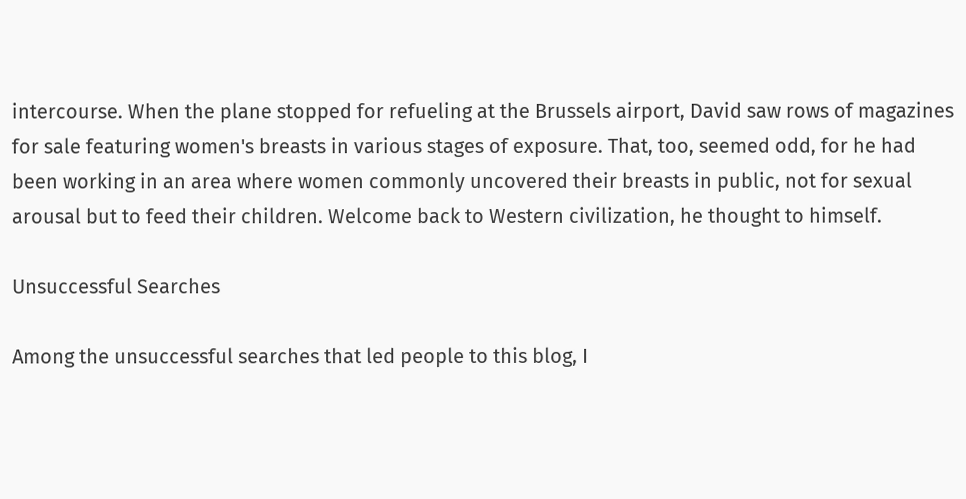intercourse. When the plane stopped for refueling at the Brussels airport, David saw rows of magazines for sale featuring women's breasts in various stages of exposure. That, too, seemed odd, for he had been working in an area where women commonly uncovered their breasts in public, not for sexual arousal but to feed their children. Welcome back to Western civilization, he thought to himself.

Unsuccessful Searches

Among the unsuccessful searches that led people to this blog, I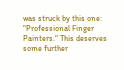was struck by this one: "Professional Finger Painters." This deserves some further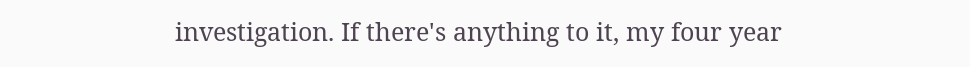investigation. If there's anything to it, my four year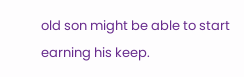old son might be able to start earning his keep.